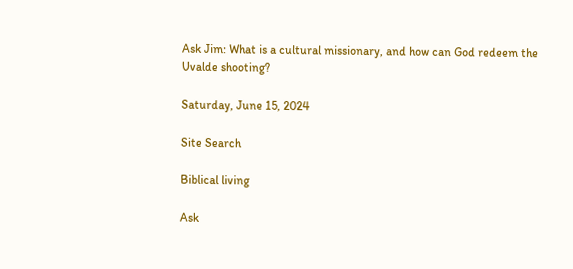Ask Jim: What is a cultural missionary, and how can God redeem the Uvalde shooting?

Saturday, June 15, 2024

Site Search

Biblical living

Ask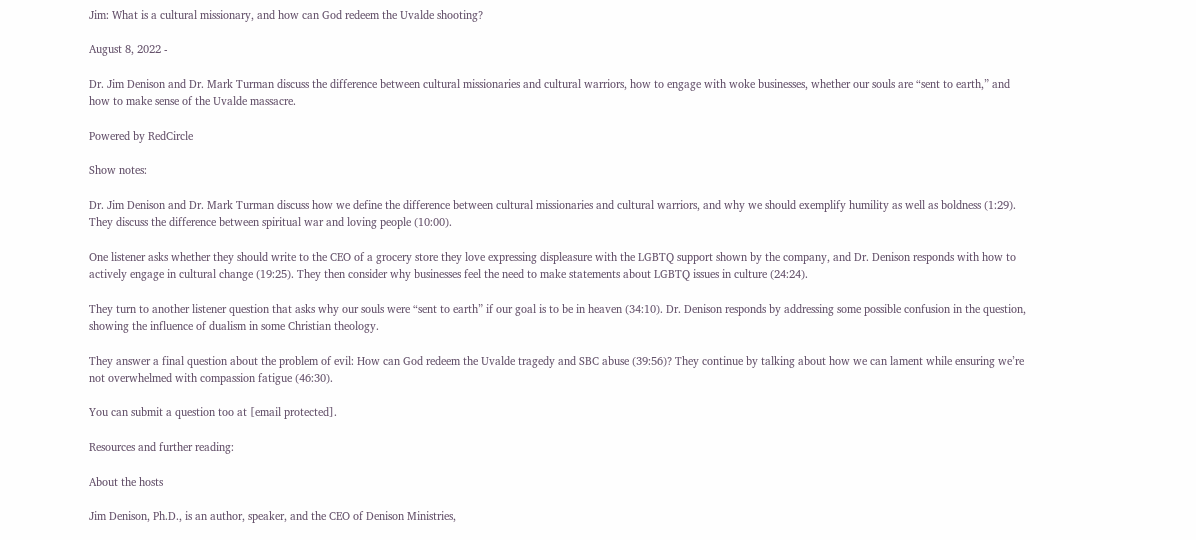Jim: What is a cultural missionary, and how can God redeem the Uvalde shooting?

August 8, 2022 -

Dr. Jim Denison and Dr. Mark Turman discuss the difference between cultural missionaries and cultural warriors, how to engage with woke businesses, whether our souls are “sent to earth,” and how to make sense of the Uvalde massacre.

Powered by RedCircle

Show notes:

Dr. Jim Denison and Dr. Mark Turman discuss how we define the difference between cultural missionaries and cultural warriors, and why we should exemplify humility as well as boldness (1:29). They discuss the difference between spiritual war and loving people (10:00).

One listener asks whether they should write to the CEO of a grocery store they love expressing displeasure with the LGBTQ support shown by the company, and Dr. Denison responds with how to actively engage in cultural change (19:25). They then consider why businesses feel the need to make statements about LGBTQ issues in culture (24:24).

They turn to another listener question that asks why our souls were “sent to earth” if our goal is to be in heaven (34:10). Dr. Denison responds by addressing some possible confusion in the question, showing the influence of dualism in some Christian theology.

They answer a final question about the problem of evil: How can God redeem the Uvalde tragedy and SBC abuse (39:56)? They continue by talking about how we can lament while ensuring we’re not overwhelmed with compassion fatigue (46:30).

You can submit a question too at [email protected].

Resources and further reading:

About the hosts

Jim Denison, Ph.D., is an author, speaker, and the CEO of Denison Ministries,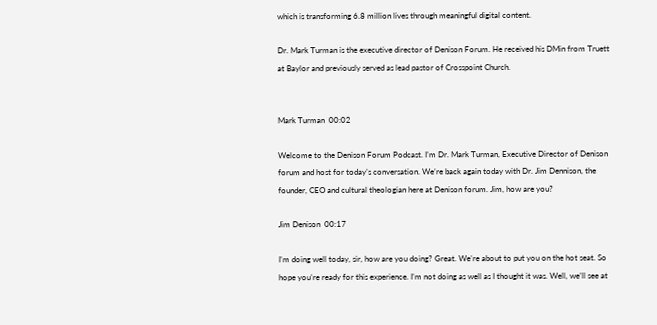which is transforming 6.8 million lives through meaningful digital content.

Dr. Mark Turman is the executive director of Denison Forum. He received his DMin from Truett at Baylor and previously served as lead pastor of Crosspoint Church.


Mark Turman  00:02

Welcome to the Denison Forum Podcast. I’m Dr. Mark Turman, Executive Director of Denison forum and host for today’s conversation. We’re back again today with Dr. Jim Dennison, the founder, CEO and cultural theologian here at Denison forum. Jim, how are you?

Jim Denison  00:17

I’m doing well today, sir, how are you doing? Great. We’re about to put you on the hot seat. So hope you’re ready for this experience. I’m not doing as well as I thought it was. Well, we’ll see at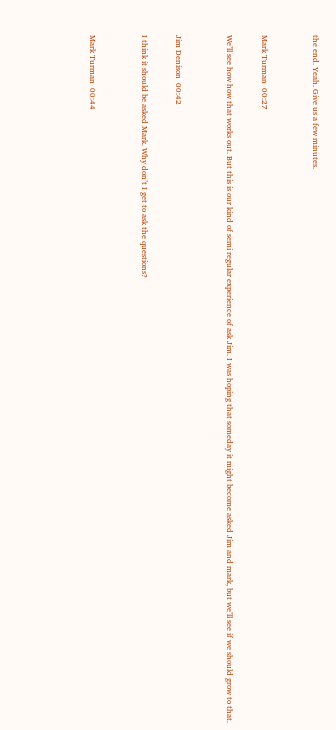the end. Yeah. Give us a few minutes.


Mark Turman  00:27

We’ll see how how that works out. But this is our kind of semi regular experience of ask Jim. I was hoping that someday it might become asked Jim and mark, but we’ll see if we should grow to that.


Jim Denison  00:42

I think it should be asked Mark. Why don’t I get to ask the questions?


Mark Turman  00:44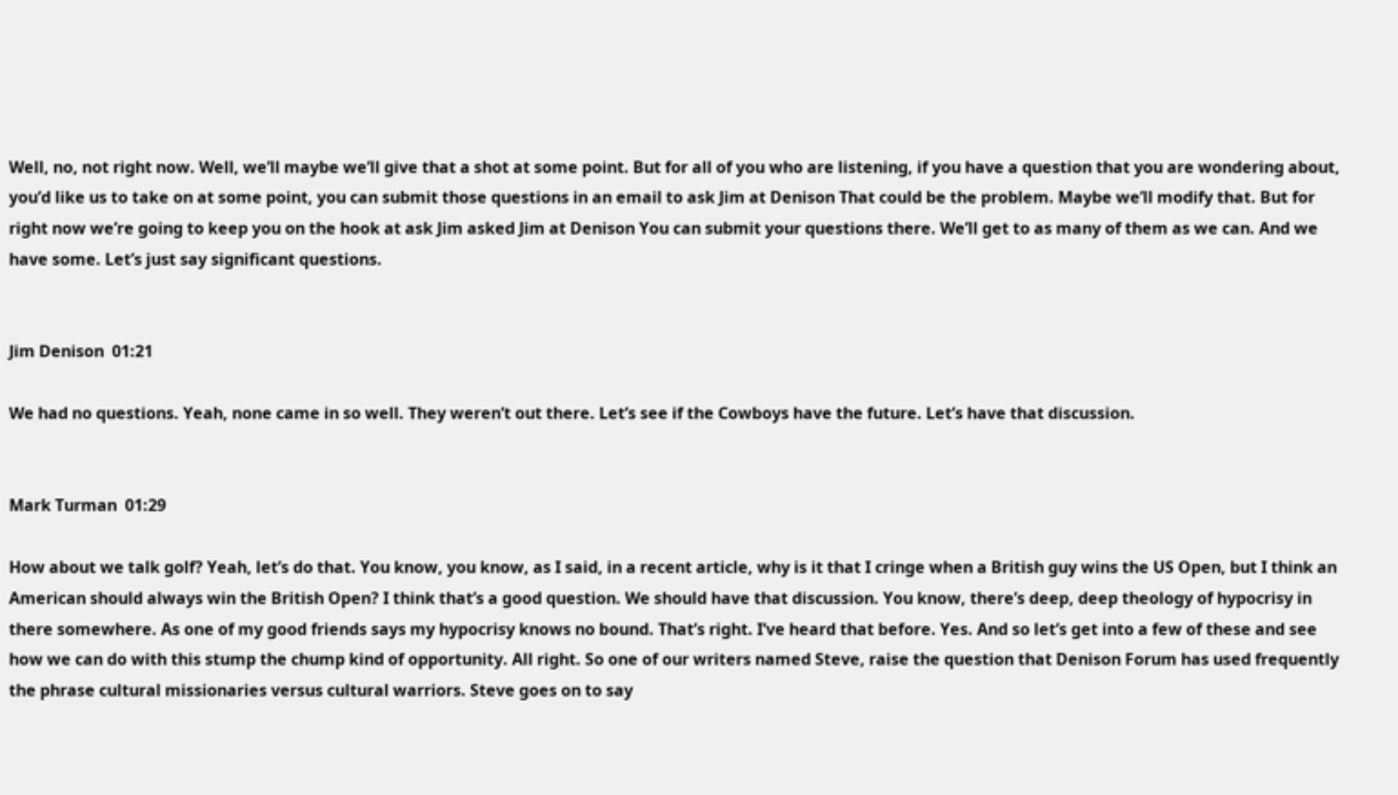Well, no, not right now. Well, we’ll maybe we’ll give that a shot at some point. But for all of you who are listening, if you have a question that you are wondering about, you’d like us to take on at some point, you can submit those questions in an email to ask Jim at Denison That could be the problem. Maybe we’ll modify that. But for right now we’re going to keep you on the hook at ask Jim asked Jim at Denison You can submit your questions there. We’ll get to as many of them as we can. And we have some. Let’s just say significant questions.


Jim Denison  01:21

We had no questions. Yeah, none came in so well. They weren’t out there. Let’s see if the Cowboys have the future. Let’s have that discussion.


Mark Turman  01:29

How about we talk golf? Yeah, let’s do that. You know, you know, as I said, in a recent article, why is it that I cringe when a British guy wins the US Open, but I think an American should always win the British Open? I think that’s a good question. We should have that discussion. You know, there’s deep, deep theology of hypocrisy in there somewhere. As one of my good friends says my hypocrisy knows no bound. That’s right. I’ve heard that before. Yes. And so let’s get into a few of these and see how we can do with this stump the chump kind of opportunity. All right. So one of our writers named Steve, raise the question that Denison Forum has used frequently the phrase cultural missionaries versus cultural warriors. Steve goes on to say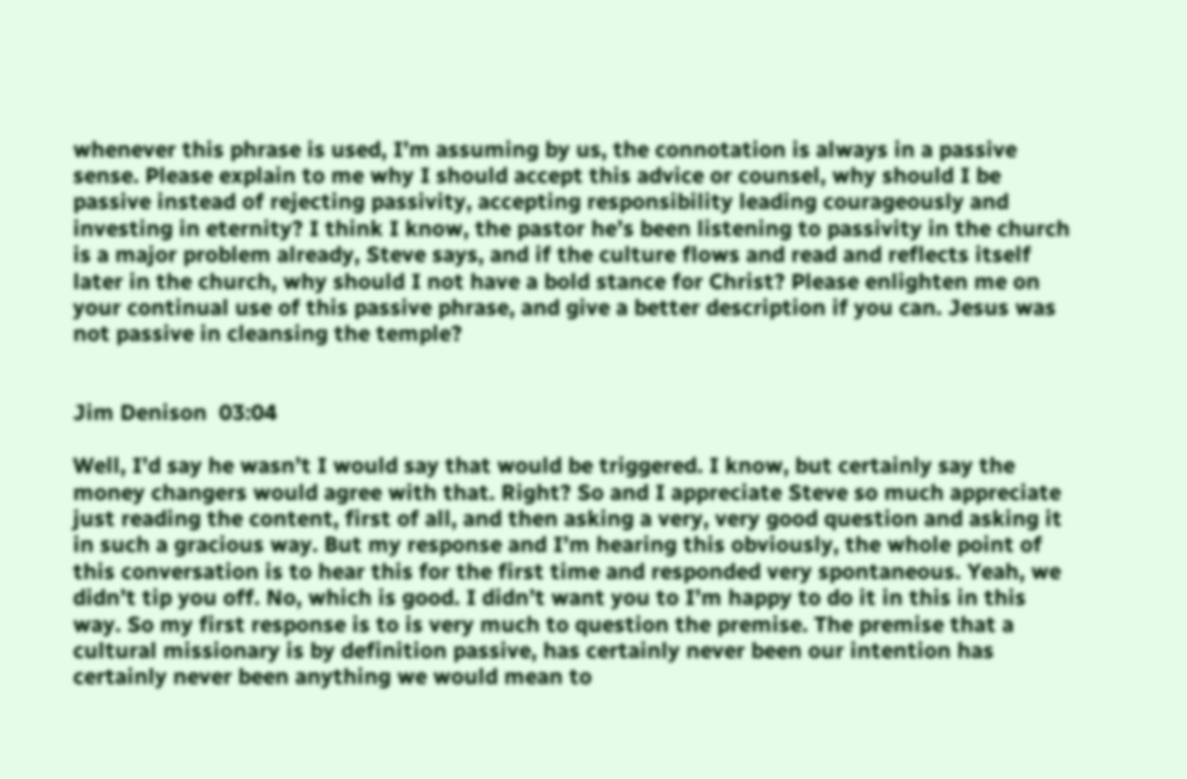whenever this phrase is used, I’m assuming by us, the connotation is always in a passive sense. Please explain to me why I should accept this advice or counsel, why should I be passive instead of rejecting passivity, accepting responsibility leading courageously and investing in eternity? I think I know, the pastor he’s been listening to passivity in the church is a major problem already, Steve says, and if the culture flows and read and reflects itself later in the church, why should I not have a bold stance for Christ? Please enlighten me on your continual use of this passive phrase, and give a better description if you can. Jesus was not passive in cleansing the temple?


Jim Denison  03:04

Well, I’d say he wasn’t I would say that would be triggered. I know, but certainly say the money changers would agree with that. Right? So and I appreciate Steve so much appreciate just reading the content, first of all, and then asking a very, very good question and asking it in such a gracious way. But my response and I’m hearing this obviously, the whole point of this conversation is to hear this for the first time and responded very spontaneous. Yeah, we didn’t tip you off. No, which is good. I didn’t want you to I’m happy to do it in this in this way. So my first response is to is very much to question the premise. The premise that a cultural missionary is by definition passive, has certainly never been our intention has certainly never been anything we would mean to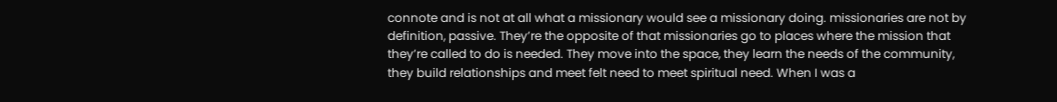connote and is not at all what a missionary would see a missionary doing. missionaries are not by definition, passive. They’re the opposite of that missionaries go to places where the mission that they’re called to do is needed. They move into the space, they learn the needs of the community, they build relationships and meet felt need to meet spiritual need. When I was a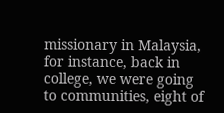missionary in Malaysia, for instance, back in college, we were going to communities, eight of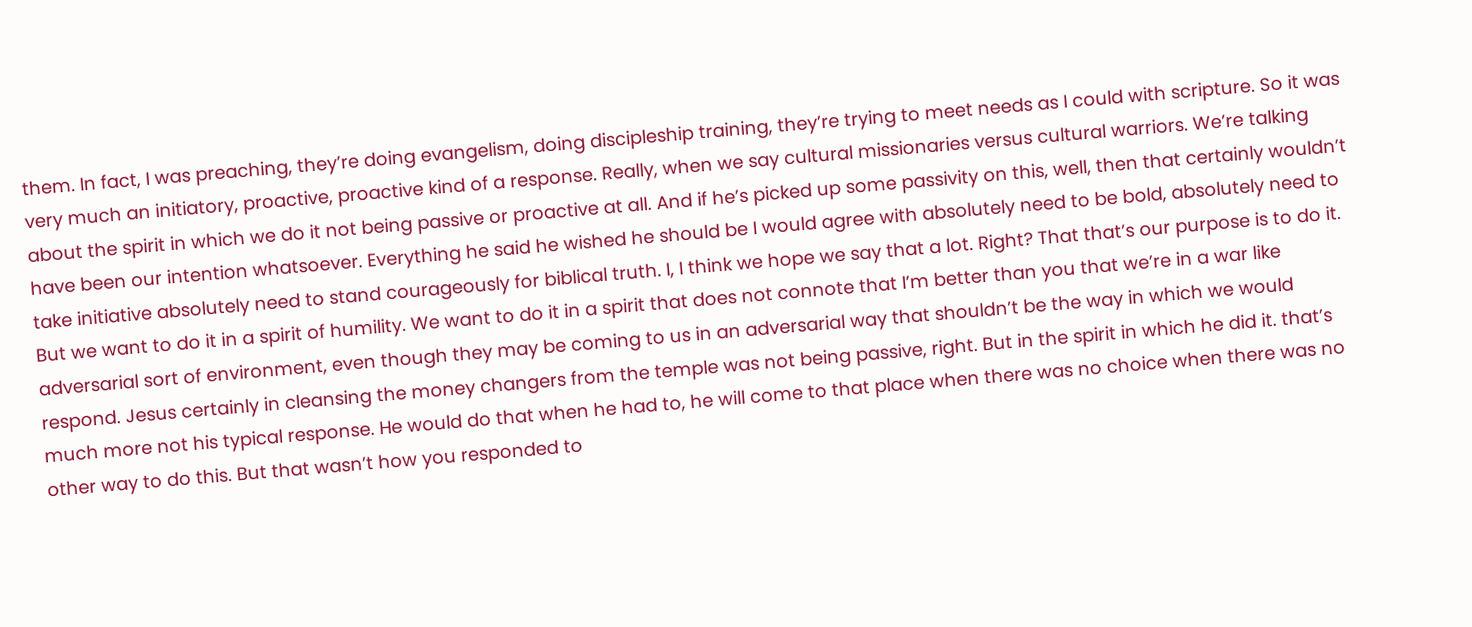them. In fact, I was preaching, they’re doing evangelism, doing discipleship training, they’re trying to meet needs as I could with scripture. So it was very much an initiatory, proactive, proactive kind of a response. Really, when we say cultural missionaries versus cultural warriors. We’re talking about the spirit in which we do it not being passive or proactive at all. And if he’s picked up some passivity on this, well, then that certainly wouldn’t have been our intention whatsoever. Everything he said he wished he should be I would agree with absolutely need to be bold, absolutely need to take initiative absolutely need to stand courageously for biblical truth. I, I think we hope we say that a lot. Right? That that’s our purpose is to do it. But we want to do it in a spirit of humility. We want to do it in a spirit that does not connote that I’m better than you that we’re in a war like adversarial sort of environment, even though they may be coming to us in an adversarial way that shouldn’t be the way in which we would respond. Jesus certainly in cleansing the money changers from the temple was not being passive, right. But in the spirit in which he did it. that’s much more not his typical response. He would do that when he had to, he will come to that place when there was no choice when there was no other way to do this. But that wasn’t how you responded to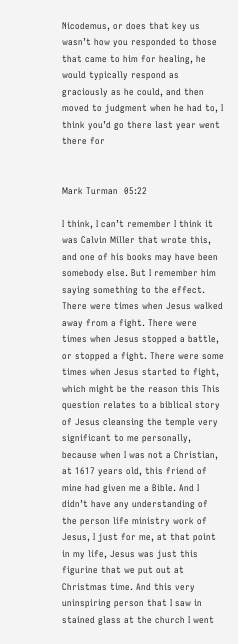Nicodemus, or does that key us wasn’t how you responded to those that came to him for healing, he would typically respond as graciously as he could, and then moved to judgment when he had to, I think you’d go there last year went there for


Mark Turman  05:22

I think, I can’t remember I think it was Calvin Miller that wrote this, and one of his books may have been somebody else. But I remember him saying something to the effect. There were times when Jesus walked away from a fight. There were times when Jesus stopped a battle, or stopped a fight. There were some times when Jesus started to fight, which might be the reason this This question relates to a biblical story of Jesus cleansing the temple very significant to me personally, because when I was not a Christian, at 1617 years old, this friend of mine had given me a Bible. And I didn’t have any understanding of the person life ministry work of Jesus, I just for me, at that point in my life, Jesus was just this figurine that we put out at Christmas time. And this very uninspiring person that I saw in stained glass at the church I went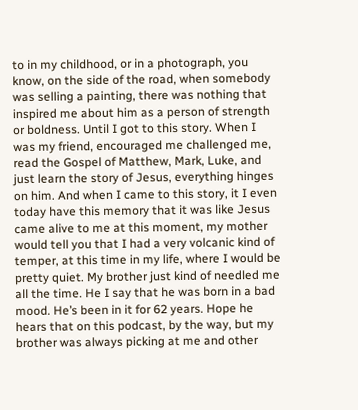to in my childhood, or in a photograph, you know, on the side of the road, when somebody was selling a painting, there was nothing that inspired me about him as a person of strength or boldness. Until I got to this story. When I was my friend, encouraged me challenged me, read the Gospel of Matthew, Mark, Luke, and just learn the story of Jesus, everything hinges on him. And when I came to this story, it I even today have this memory that it was like Jesus came alive to me at this moment, my mother would tell you that I had a very volcanic kind of temper, at this time in my life, where I would be pretty quiet. My brother just kind of needled me all the time. He I say that he was born in a bad mood. He’s been in it for 62 years. Hope he hears that on this podcast, by the way, but my brother was always picking at me and other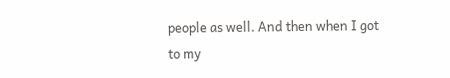people as well. And then when I got to my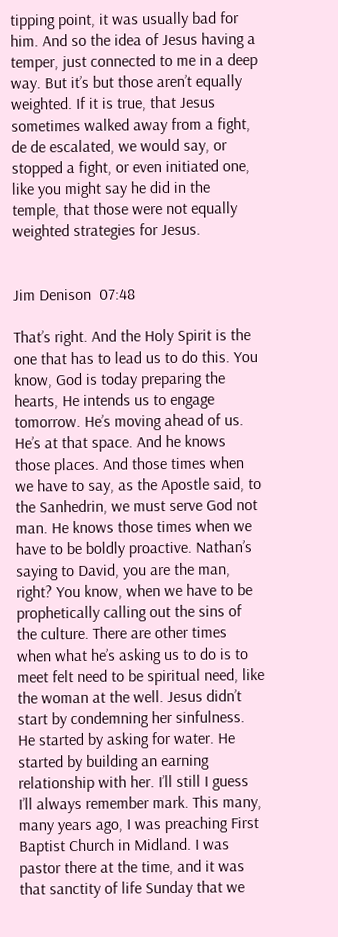tipping point, it was usually bad for him. And so the idea of Jesus having a temper, just connected to me in a deep way. But it’s but those aren’t equally weighted. If it is true, that Jesus sometimes walked away from a fight, de de escalated, we would say, or stopped a fight, or even initiated one, like you might say he did in the temple, that those were not equally weighted strategies for Jesus.


Jim Denison  07:48

That’s right. And the Holy Spirit is the one that has to lead us to do this. You know, God is today preparing the hearts, He intends us to engage tomorrow. He’s moving ahead of us. He’s at that space. And he knows those places. And those times when we have to say, as the Apostle said, to the Sanhedrin, we must serve God not man. He knows those times when we have to be boldly proactive. Nathan’s saying to David, you are the man, right? You know, when we have to be prophetically calling out the sins of the culture. There are other times when what he’s asking us to do is to meet felt need to be spiritual need, like the woman at the well. Jesus didn’t start by condemning her sinfulness. He started by asking for water. He started by building an earning relationship with her. I’ll still I guess I’ll always remember mark. This many, many years ago, I was preaching First Baptist Church in Midland. I was pastor there at the time, and it was that sanctity of life Sunday that we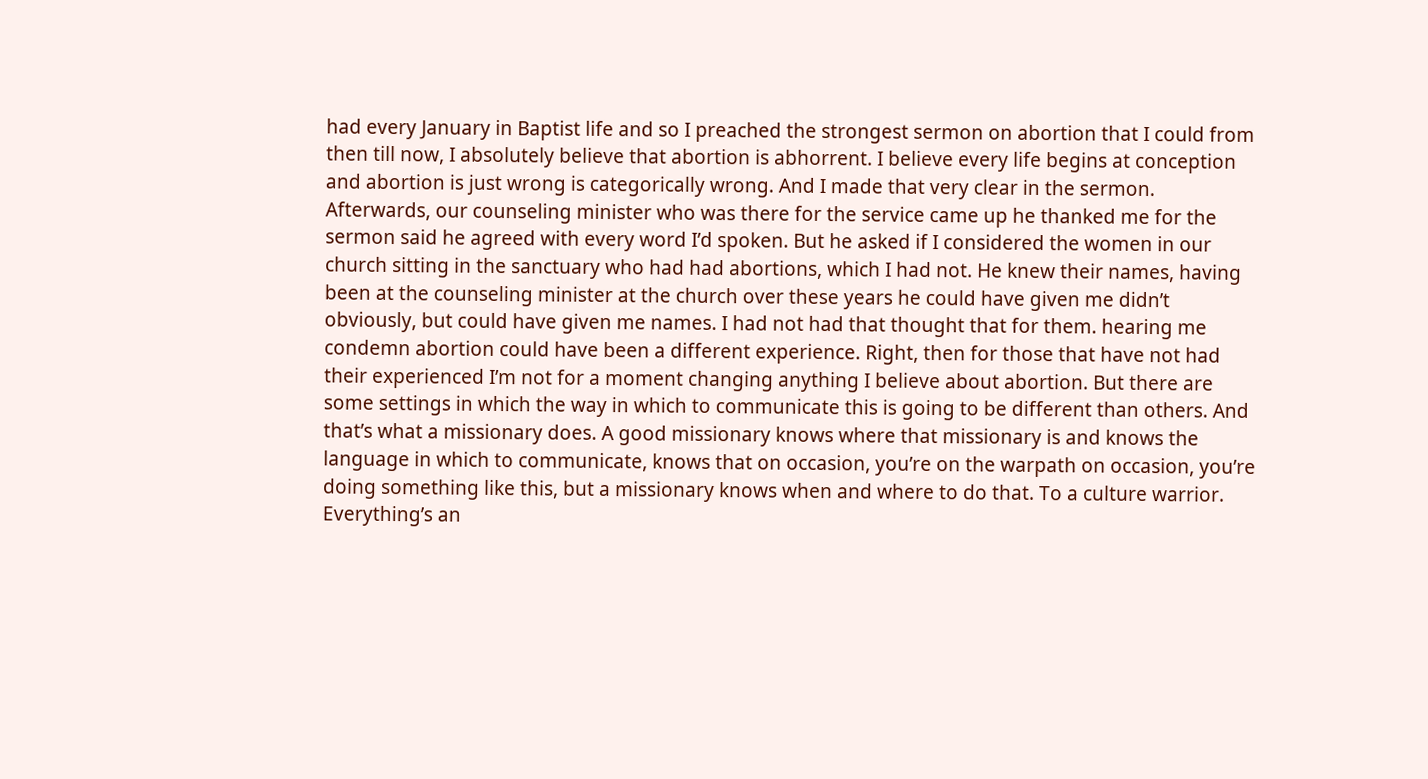had every January in Baptist life and so I preached the strongest sermon on abortion that I could from then till now, I absolutely believe that abortion is abhorrent. I believe every life begins at conception and abortion is just wrong is categorically wrong. And I made that very clear in the sermon. Afterwards, our counseling minister who was there for the service came up he thanked me for the sermon said he agreed with every word I’d spoken. But he asked if I considered the women in our church sitting in the sanctuary who had had abortions, which I had not. He knew their names, having been at the counseling minister at the church over these years he could have given me didn’t obviously, but could have given me names. I had not had that thought that for them. hearing me condemn abortion could have been a different experience. Right, then for those that have not had their experienced I’m not for a moment changing anything I believe about abortion. But there are some settings in which the way in which to communicate this is going to be different than others. And that’s what a missionary does. A good missionary knows where that missionary is and knows the language in which to communicate, knows that on occasion, you’re on the warpath on occasion, you’re doing something like this, but a missionary knows when and where to do that. To a culture warrior. Everything’s an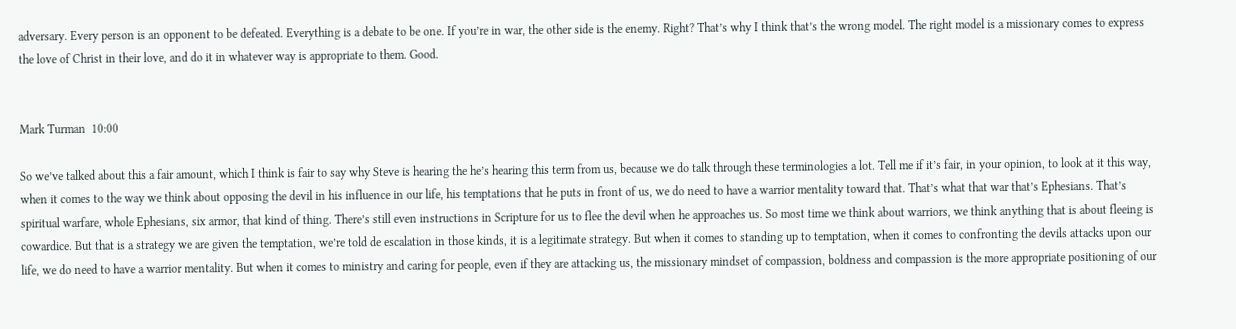adversary. Every person is an opponent to be defeated. Everything is a debate to be one. If you’re in war, the other side is the enemy. Right? That’s why I think that’s the wrong model. The right model is a missionary comes to express the love of Christ in their love, and do it in whatever way is appropriate to them. Good.


Mark Turman  10:00

So we’ve talked about this a fair amount, which I think is fair to say why Steve is hearing the he’s hearing this term from us, because we do talk through these terminologies a lot. Tell me if it’s fair, in your opinion, to look at it this way, when it comes to the way we think about opposing the devil in his influence in our life, his temptations that he puts in front of us, we do need to have a warrior mentality toward that. That’s what that war that’s Ephesians. That’s spiritual warfare, whole Ephesians, six armor, that kind of thing. There’s still even instructions in Scripture for us to flee the devil when he approaches us. So most time we think about warriors, we think anything that is about fleeing is cowardice. But that is a strategy we are given the temptation, we’re told de escalation in those kinds, it is a legitimate strategy. But when it comes to standing up to temptation, when it comes to confronting the devils attacks upon our life, we do need to have a warrior mentality. But when it comes to ministry and caring for people, even if they are attacking us, the missionary mindset of compassion, boldness and compassion is the more appropriate positioning of our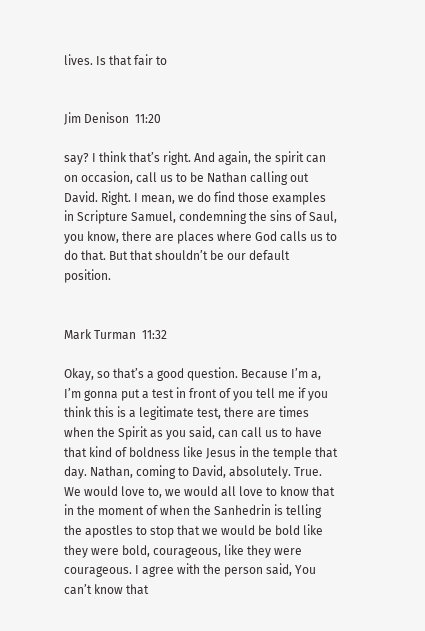lives. Is that fair to


Jim Denison  11:20

say? I think that’s right. And again, the spirit can on occasion, call us to be Nathan calling out David. Right. I mean, we do find those examples in Scripture Samuel, condemning the sins of Saul, you know, there are places where God calls us to do that. But that shouldn’t be our default position.


Mark Turman  11:32

Okay, so that’s a good question. Because I’m a, I’m gonna put a test in front of you tell me if you think this is a legitimate test, there are times when the Spirit as you said, can call us to have that kind of boldness like Jesus in the temple that day. Nathan, coming to David, absolutely. True. We would love to, we would all love to know that in the moment of when the Sanhedrin is telling the apostles to stop that we would be bold like they were bold, courageous, like they were courageous. I agree with the person said, You can’t know that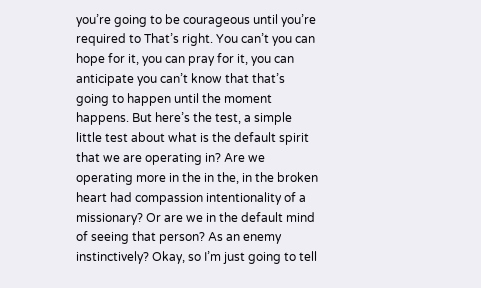you’re going to be courageous until you’re required to That’s right. You can’t you can hope for it, you can pray for it, you can anticipate you can’t know that that’s going to happen until the moment happens. But here’s the test, a simple little test about what is the default spirit that we are operating in? Are we operating more in the in the, in the broken heart had compassion intentionality of a missionary? Or are we in the default mind of seeing that person? As an enemy instinctively? Okay, so I’m just going to tell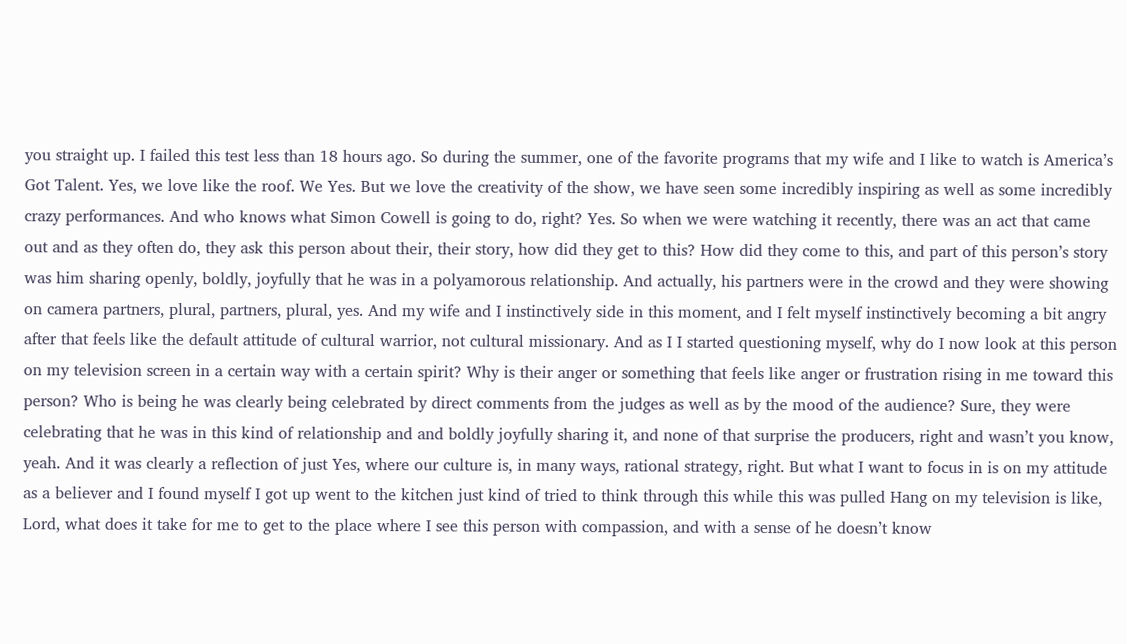you straight up. I failed this test less than 18 hours ago. So during the summer, one of the favorite programs that my wife and I like to watch is America’s Got Talent. Yes, we love like the roof. We Yes. But we love the creativity of the show, we have seen some incredibly inspiring as well as some incredibly crazy performances. And who knows what Simon Cowell is going to do, right? Yes. So when we were watching it recently, there was an act that came out and as they often do, they ask this person about their, their story, how did they get to this? How did they come to this, and part of this person’s story was him sharing openly, boldly, joyfully that he was in a polyamorous relationship. And actually, his partners were in the crowd and they were showing on camera partners, plural, partners, plural, yes. And my wife and I instinctively side in this moment, and I felt myself instinctively becoming a bit angry after that feels like the default attitude of cultural warrior, not cultural missionary. And as I I started questioning myself, why do I now look at this person on my television screen in a certain way with a certain spirit? Why is their anger or something that feels like anger or frustration rising in me toward this person? Who is being he was clearly being celebrated by direct comments from the judges as well as by the mood of the audience? Sure, they were celebrating that he was in this kind of relationship and and boldly joyfully sharing it, and none of that surprise the producers, right and wasn’t you know, yeah. And it was clearly a reflection of just Yes, where our culture is, in many ways, rational strategy, right. But what I want to focus in is on my attitude as a believer and I found myself I got up went to the kitchen just kind of tried to think through this while this was pulled Hang on my television is like, Lord, what does it take for me to get to the place where I see this person with compassion, and with a sense of he doesn’t know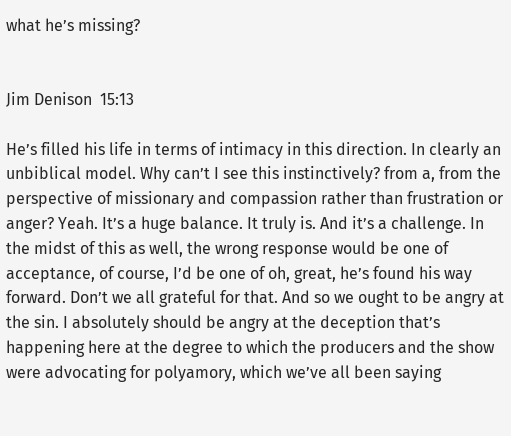what he’s missing?


Jim Denison  15:13

He’s filled his life in terms of intimacy in this direction. In clearly an unbiblical model. Why can’t I see this instinctively? from a, from the perspective of missionary and compassion rather than frustration or anger? Yeah. It’s a huge balance. It truly is. And it’s a challenge. In the midst of this as well, the wrong response would be one of acceptance, of course, I’d be one of oh, great, he’s found his way forward. Don’t we all grateful for that. And so we ought to be angry at the sin. I absolutely should be angry at the deception that’s happening here at the degree to which the producers and the show were advocating for polyamory, which we’ve all been saying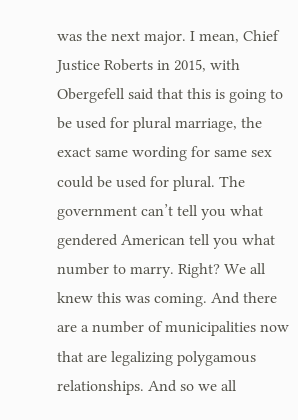was the next major. I mean, Chief Justice Roberts in 2015, with Obergefell said that this is going to be used for plural marriage, the exact same wording for same sex could be used for plural. The government can’t tell you what gendered American tell you what number to marry. Right? We all knew this was coming. And there are a number of municipalities now that are legalizing polygamous relationships. And so we all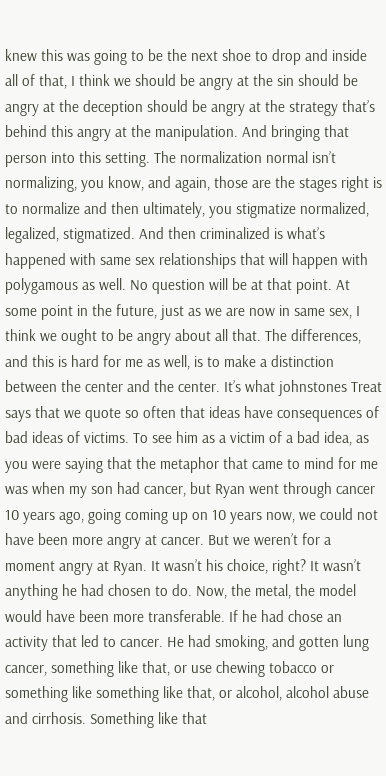knew this was going to be the next shoe to drop and inside all of that, I think we should be angry at the sin should be angry at the deception should be angry at the strategy that’s behind this angry at the manipulation. And bringing that person into this setting. The normalization normal isn’t normalizing, you know, and again, those are the stages right is to normalize and then ultimately, you stigmatize normalized, legalized, stigmatized. And then criminalized is what’s happened with same sex relationships that will happen with polygamous as well. No question will be at that point. At some point in the future, just as we are now in same sex, I think we ought to be angry about all that. The differences, and this is hard for me as well, is to make a distinction between the center and the center. It’s what johnstones Treat says that we quote so often that ideas have consequences of bad ideas of victims. To see him as a victim of a bad idea, as you were saying that the metaphor that came to mind for me was when my son had cancer, but Ryan went through cancer 10 years ago, going coming up on 10 years now, we could not have been more angry at cancer. But we weren’t for a moment angry at Ryan. It wasn’t his choice, right? It wasn’t anything he had chosen to do. Now, the metal, the model would have been more transferable. If he had chose an activity that led to cancer. He had smoking, and gotten lung cancer, something like that, or use chewing tobacco or something like something like that, or alcohol, alcohol abuse and cirrhosis. Something like that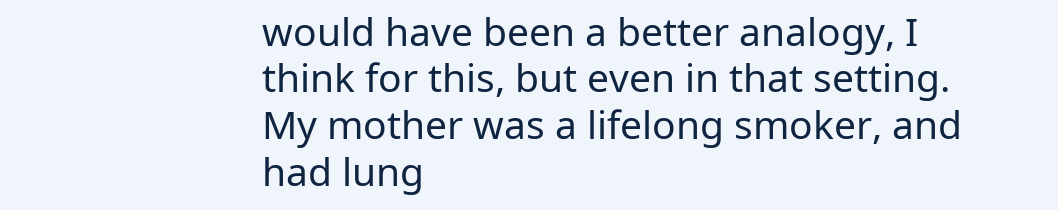would have been a better analogy, I think for this, but even in that setting. My mother was a lifelong smoker, and had lung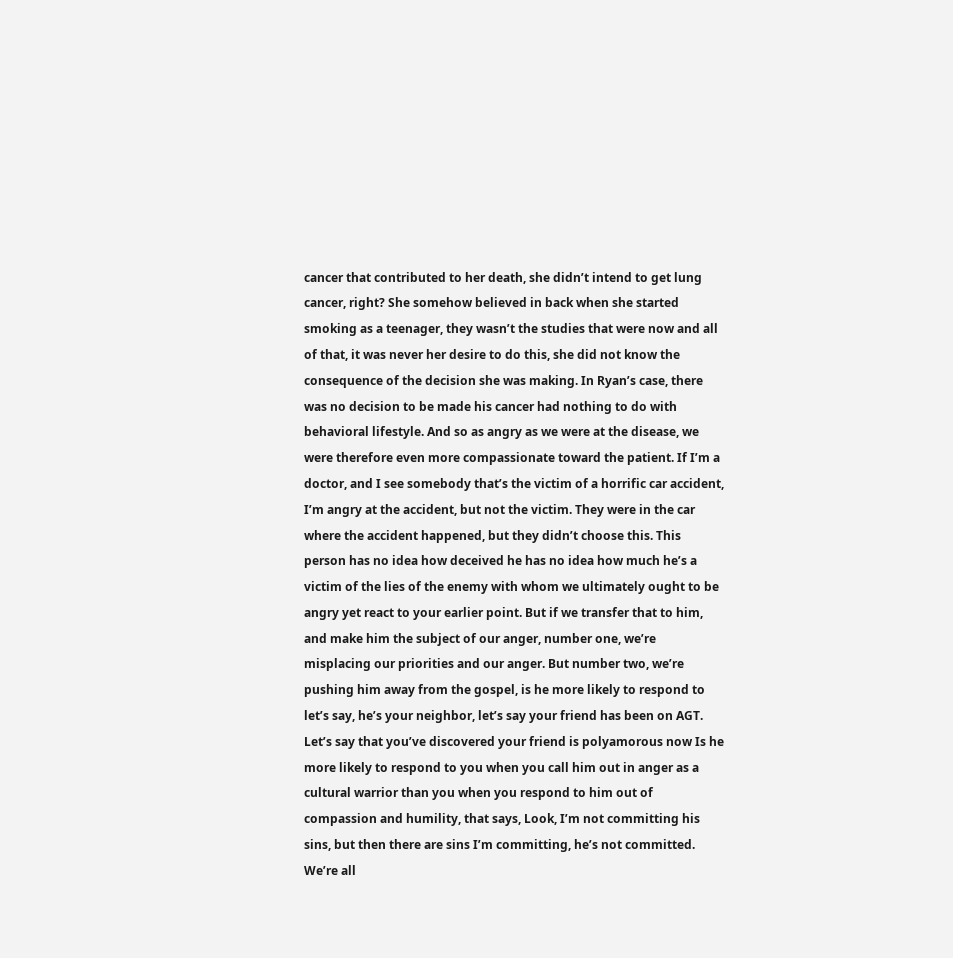cancer that contributed to her death, she didn’t intend to get lung cancer, right? She somehow believed in back when she started smoking as a teenager, they wasn’t the studies that were now and all of that, it was never her desire to do this, she did not know the consequence of the decision she was making. In Ryan’s case, there was no decision to be made his cancer had nothing to do with behavioral lifestyle. And so as angry as we were at the disease, we were therefore even more compassionate toward the patient. If I’m a doctor, and I see somebody that’s the victim of a horrific car accident, I’m angry at the accident, but not the victim. They were in the car where the accident happened, but they didn’t choose this. This person has no idea how deceived he has no idea how much he’s a victim of the lies of the enemy with whom we ultimately ought to be angry yet react to your earlier point. But if we transfer that to him, and make him the subject of our anger, number one, we’re misplacing our priorities and our anger. But number two, we’re pushing him away from the gospel, is he more likely to respond to let’s say, he’s your neighbor, let’s say your friend has been on AGT. Let’s say that you’ve discovered your friend is polyamorous now Is he more likely to respond to you when you call him out in anger as a cultural warrior than you when you respond to him out of compassion and humility, that says, Look, I’m not committing his sins, but then there are sins I’m committing, he’s not committed. We’re all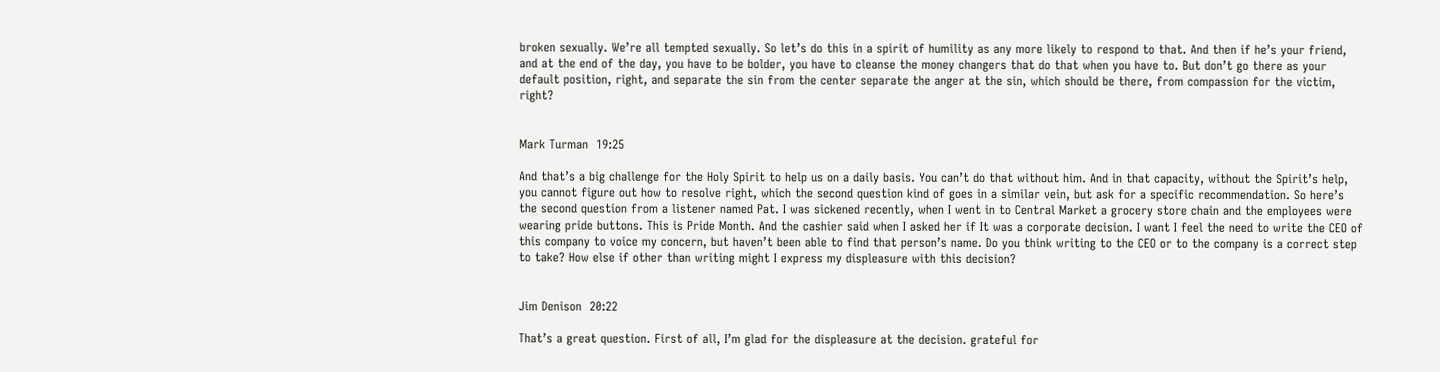broken sexually. We’re all tempted sexually. So let’s do this in a spirit of humility as any more likely to respond to that. And then if he’s your friend, and at the end of the day, you have to be bolder, you have to cleanse the money changers that do that when you have to. But don’t go there as your default position, right, and separate the sin from the center separate the anger at the sin, which should be there, from compassion for the victim, right?


Mark Turman  19:25

And that’s a big challenge for the Holy Spirit to help us on a daily basis. You can’t do that without him. And in that capacity, without the Spirit’s help, you cannot figure out how to resolve right, which the second question kind of goes in a similar vein, but ask for a specific recommendation. So here’s the second question from a listener named Pat. I was sickened recently, when I went in to Central Market a grocery store chain and the employees were wearing pride buttons. This is Pride Month. And the cashier said when I asked her if It was a corporate decision. I want I feel the need to write the CEO of this company to voice my concern, but haven’t been able to find that person’s name. Do you think writing to the CEO or to the company is a correct step to take? How else if other than writing might I express my displeasure with this decision?


Jim Denison  20:22

That’s a great question. First of all, I’m glad for the displeasure at the decision. grateful for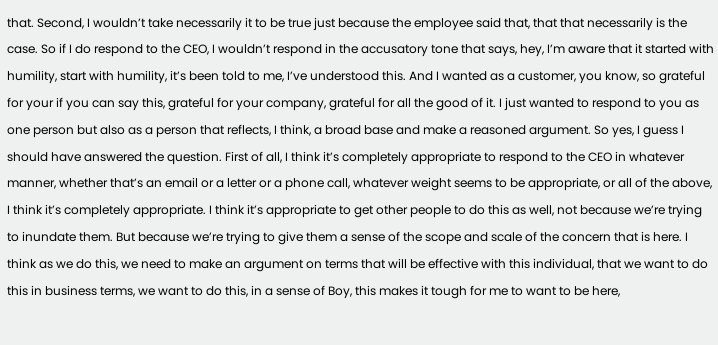that. Second, I wouldn’t take necessarily it to be true just because the employee said that, that that necessarily is the case. So if I do respond to the CEO, I wouldn’t respond in the accusatory tone that says, hey, I’m aware that it started with humility, start with humility, it’s been told to me, I’ve understood this. And I wanted as a customer, you know, so grateful for your if you can say this, grateful for your company, grateful for all the good of it. I just wanted to respond to you as one person but also as a person that reflects, I think, a broad base and make a reasoned argument. So yes, I guess I should have answered the question. First of all, I think it’s completely appropriate to respond to the CEO in whatever manner, whether that’s an email or a letter or a phone call, whatever weight seems to be appropriate, or all of the above, I think it’s completely appropriate. I think it’s appropriate to get other people to do this as well, not because we’re trying to inundate them. But because we’re trying to give them a sense of the scope and scale of the concern that is here. I think as we do this, we need to make an argument on terms that will be effective with this individual, that we want to do this in business terms, we want to do this, in a sense of Boy, this makes it tough for me to want to be here,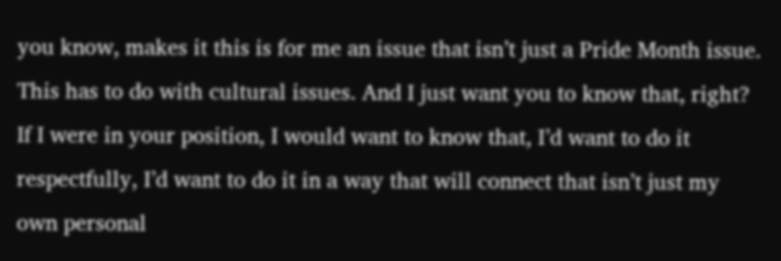you know, makes it this is for me an issue that isn’t just a Pride Month issue. This has to do with cultural issues. And I just want you to know that, right? If I were in your position, I would want to know that, I’d want to do it respectfully, I’d want to do it in a way that will connect that isn’t just my own personal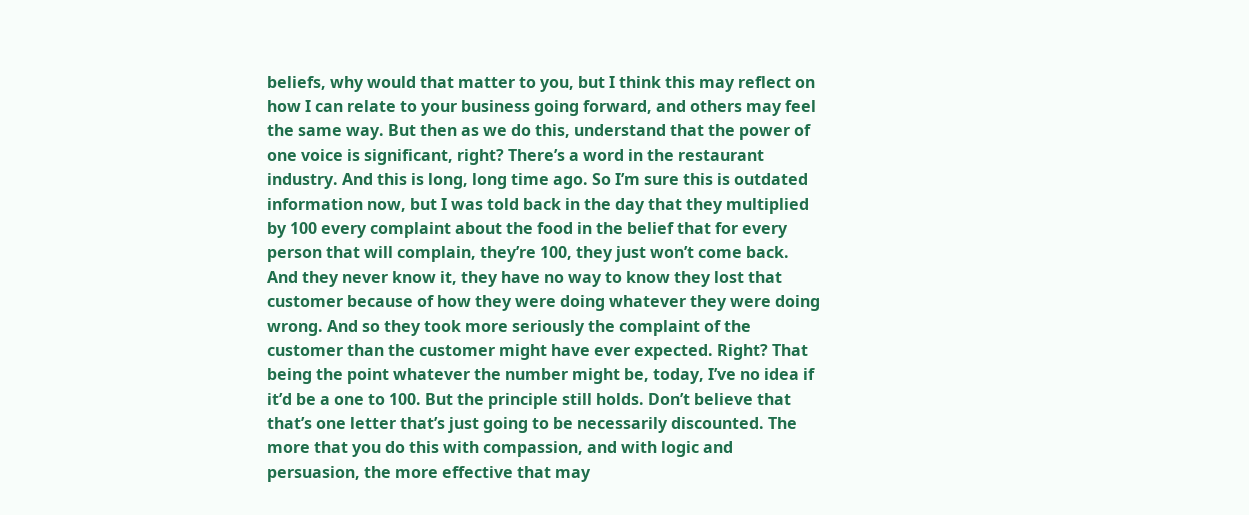beliefs, why would that matter to you, but I think this may reflect on how I can relate to your business going forward, and others may feel the same way. But then as we do this, understand that the power of one voice is significant, right? There’s a word in the restaurant industry. And this is long, long time ago. So I’m sure this is outdated information now, but I was told back in the day that they multiplied by 100 every complaint about the food in the belief that for every person that will complain, they’re 100, they just won’t come back. And they never know it, they have no way to know they lost that customer because of how they were doing whatever they were doing wrong. And so they took more seriously the complaint of the customer than the customer might have ever expected. Right? That being the point whatever the number might be, today, I’ve no idea if it’d be a one to 100. But the principle still holds. Don’t believe that that’s one letter that’s just going to be necessarily discounted. The more that you do this with compassion, and with logic and persuasion, the more effective that may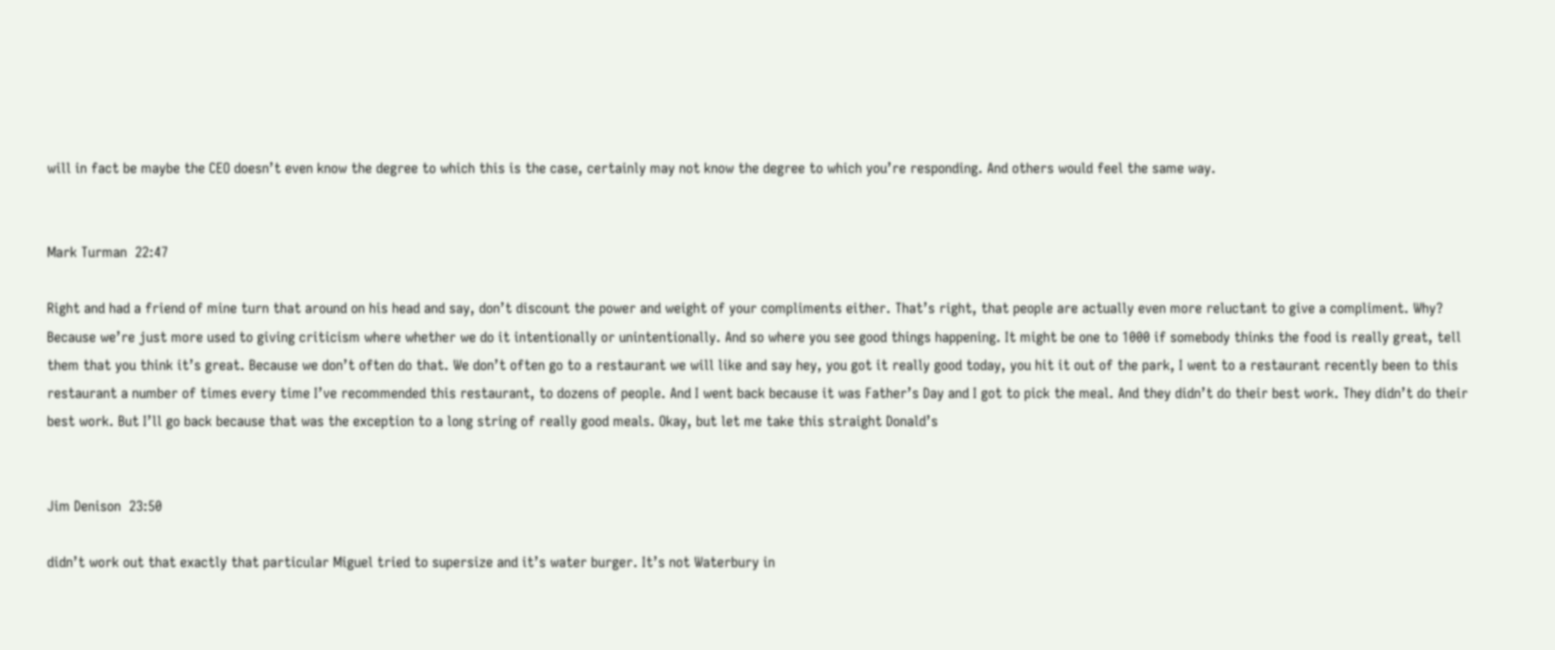will in fact be maybe the CEO doesn’t even know the degree to which this is the case, certainly may not know the degree to which you’re responding. And others would feel the same way.


Mark Turman  22:47

Right and had a friend of mine turn that around on his head and say, don’t discount the power and weight of your compliments either. That’s right, that people are actually even more reluctant to give a compliment. Why? Because we’re just more used to giving criticism where whether we do it intentionally or unintentionally. And so where you see good things happening. It might be one to 1000 if somebody thinks the food is really great, tell them that you think it’s great. Because we don’t often do that. We don’t often go to a restaurant we will like and say hey, you got it really good today, you hit it out of the park, I went to a restaurant recently been to this restaurant a number of times every time I’ve recommended this restaurant, to dozens of people. And I went back because it was Father’s Day and I got to pick the meal. And they didn’t do their best work. They didn’t do their best work. But I’ll go back because that was the exception to a long string of really good meals. Okay, but let me take this straight Donald’s


Jim Denison  23:50

didn’t work out that exactly that particular Miguel tried to supersize and it’s water burger. It’s not Waterbury in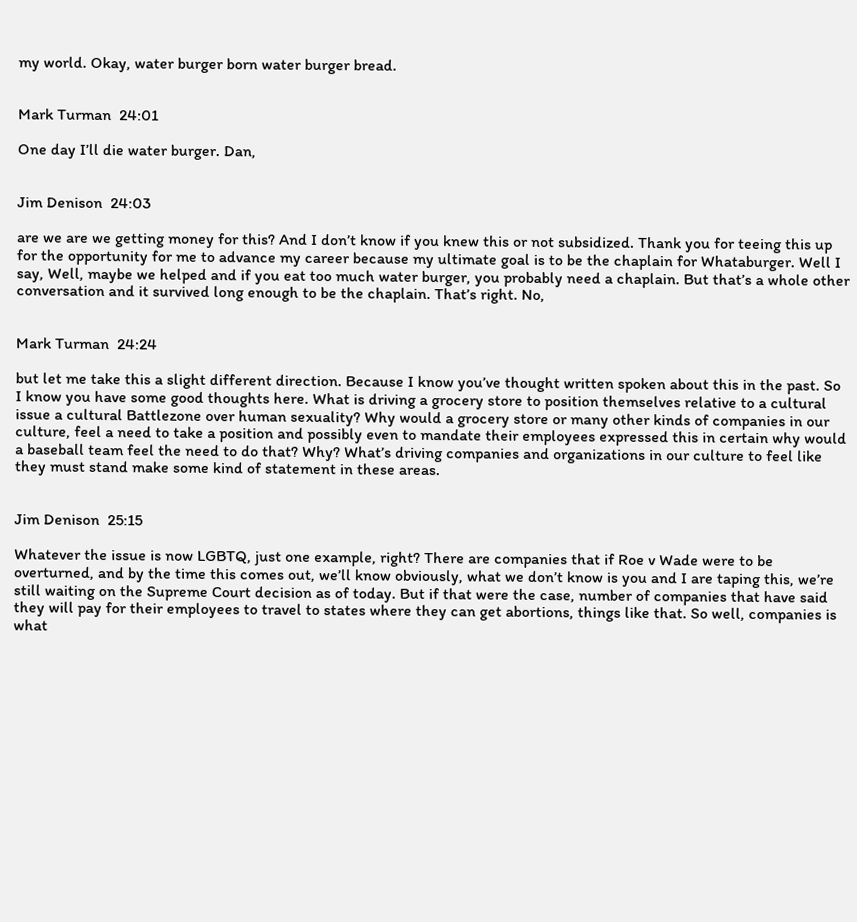my world. Okay, water burger born water burger bread.


Mark Turman  24:01

One day I’ll die water burger. Dan,


Jim Denison  24:03

are we are we getting money for this? And I don’t know if you knew this or not subsidized. Thank you for teeing this up for the opportunity for me to advance my career because my ultimate goal is to be the chaplain for Whataburger. Well I say, Well, maybe we helped and if you eat too much water burger, you probably need a chaplain. But that’s a whole other conversation and it survived long enough to be the chaplain. That’s right. No,


Mark Turman  24:24

but let me take this a slight different direction. Because I know you’ve thought written spoken about this in the past. So I know you have some good thoughts here. What is driving a grocery store to position themselves relative to a cultural issue a cultural Battlezone over human sexuality? Why would a grocery store or many other kinds of companies in our culture, feel a need to take a position and possibly even to mandate their employees expressed this in certain why would a baseball team feel the need to do that? Why? What’s driving companies and organizations in our culture to feel like they must stand make some kind of statement in these areas.


Jim Denison  25:15

Whatever the issue is now LGBTQ, just one example, right? There are companies that if Roe v Wade were to be overturned, and by the time this comes out, we’ll know obviously, what we don’t know is you and I are taping this, we’re still waiting on the Supreme Court decision as of today. But if that were the case, number of companies that have said they will pay for their employees to travel to states where they can get abortions, things like that. So well, companies is what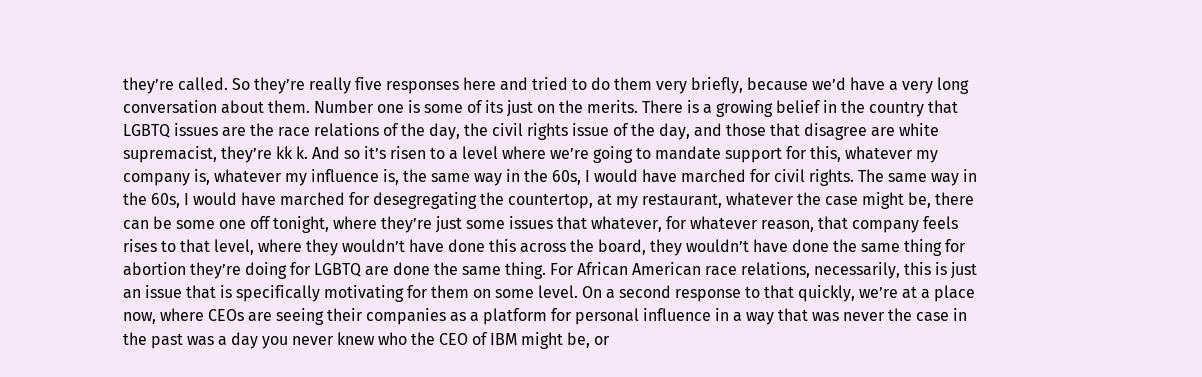they’re called. So they’re really five responses here and tried to do them very briefly, because we’d have a very long conversation about them. Number one is some of its just on the merits. There is a growing belief in the country that LGBTQ issues are the race relations of the day, the civil rights issue of the day, and those that disagree are white supremacist, they’re kk k. And so it’s risen to a level where we’re going to mandate support for this, whatever my company is, whatever my influence is, the same way in the 60s, I would have marched for civil rights. The same way in the 60s, I would have marched for desegregating the countertop, at my restaurant, whatever the case might be, there can be some one off tonight, where they’re just some issues that whatever, for whatever reason, that company feels rises to that level, where they wouldn’t have done this across the board, they wouldn’t have done the same thing for abortion they’re doing for LGBTQ are done the same thing. For African American race relations, necessarily, this is just an issue that is specifically motivating for them on some level. On a second response to that quickly, we’re at a place now, where CEOs are seeing their companies as a platform for personal influence in a way that was never the case in the past was a day you never knew who the CEO of IBM might be, or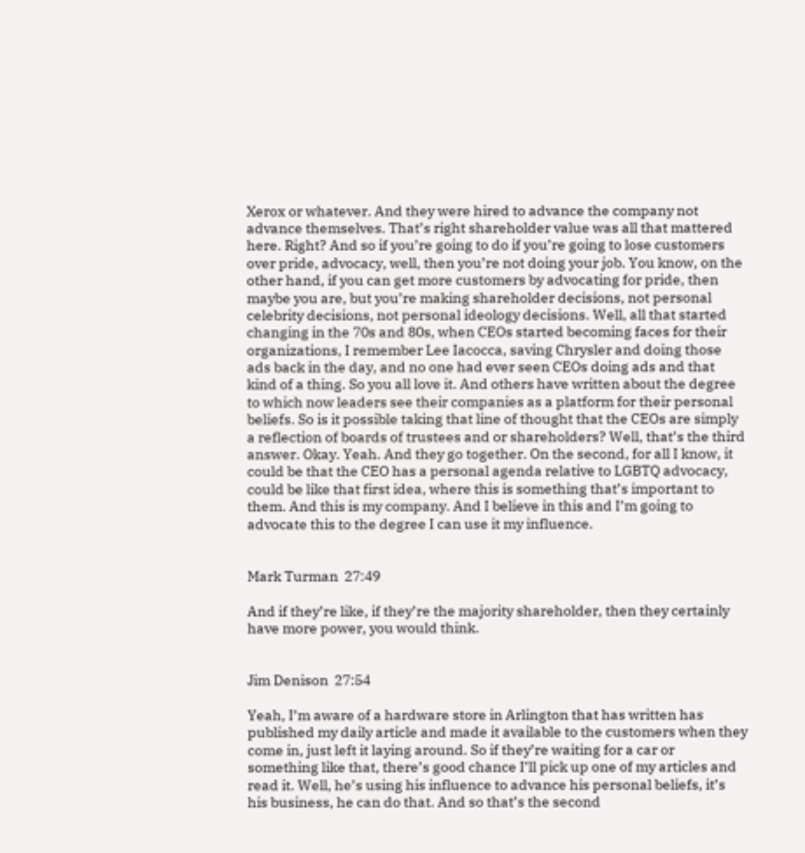Xerox or whatever. And they were hired to advance the company not advance themselves. That’s right shareholder value was all that mattered here. Right? And so if you’re going to do if you’re going to lose customers over pride, advocacy, well, then you’re not doing your job. You know, on the other hand, if you can get more customers by advocating for pride, then maybe you are, but you’re making shareholder decisions, not personal celebrity decisions, not personal ideology decisions. Well, all that started changing in the 70s and 80s, when CEOs started becoming faces for their organizations, I remember Lee Iacocca, saving Chrysler and doing those ads back in the day, and no one had ever seen CEOs doing ads and that kind of a thing. So you all love it. And others have written about the degree to which now leaders see their companies as a platform for their personal beliefs. So is it possible taking that line of thought that the CEOs are simply a reflection of boards of trustees and or shareholders? Well, that’s the third answer. Okay. Yeah. And they go together. On the second, for all I know, it could be that the CEO has a personal agenda relative to LGBTQ advocacy, could be like that first idea, where this is something that’s important to them. And this is my company. And I believe in this and I’m going to advocate this to the degree I can use it my influence.


Mark Turman  27:49

And if they’re like, if they’re the majority shareholder, then they certainly have more power, you would think.


Jim Denison  27:54

Yeah, I’m aware of a hardware store in Arlington that has written has published my daily article and made it available to the customers when they come in, just left it laying around. So if they’re waiting for a car or something like that, there’s good chance I’ll pick up one of my articles and read it. Well, he’s using his influence to advance his personal beliefs, it’s his business, he can do that. And so that’s the second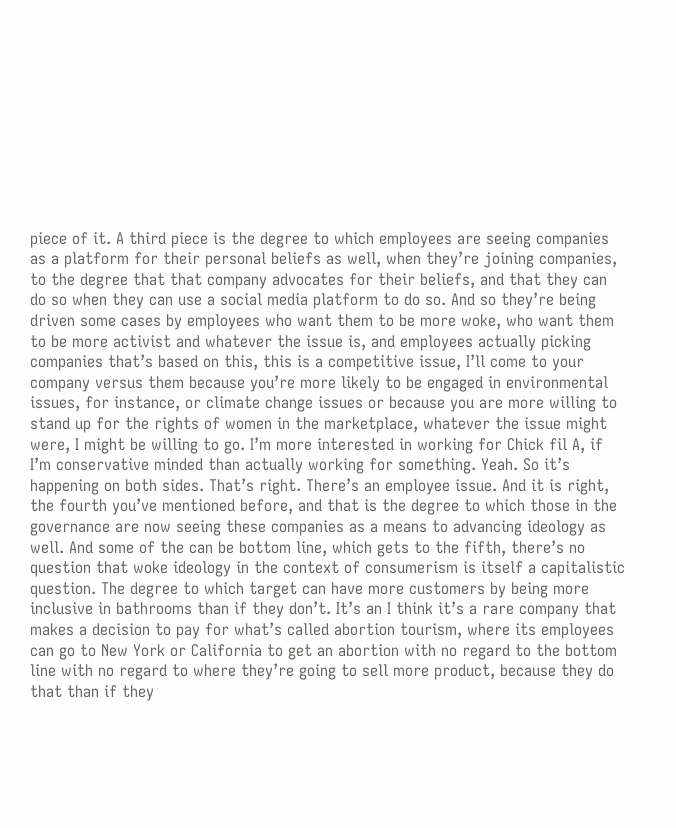piece of it. A third piece is the degree to which employees are seeing companies as a platform for their personal beliefs as well, when they’re joining companies, to the degree that that company advocates for their beliefs, and that they can do so when they can use a social media platform to do so. And so they’re being driven some cases by employees who want them to be more woke, who want them to be more activist and whatever the issue is, and employees actually picking companies that’s based on this, this is a competitive issue, I’ll come to your company versus them because you’re more likely to be engaged in environmental issues, for instance, or climate change issues or because you are more willing to stand up for the rights of women in the marketplace, whatever the issue might were, I might be willing to go. I’m more interested in working for Chick fil A, if I’m conservative minded than actually working for something. Yeah. So it’s happening on both sides. That’s right. There’s an employee issue. And it is right, the fourth you’ve mentioned before, and that is the degree to which those in the governance are now seeing these companies as a means to advancing ideology as well. And some of the can be bottom line, which gets to the fifth, there’s no question that woke ideology in the context of consumerism is itself a capitalistic question. The degree to which target can have more customers by being more inclusive in bathrooms than if they don’t. It’s an I think it’s a rare company that makes a decision to pay for what’s called abortion tourism, where its employees can go to New York or California to get an abortion with no regard to the bottom line with no regard to where they’re going to sell more product, because they do that than if they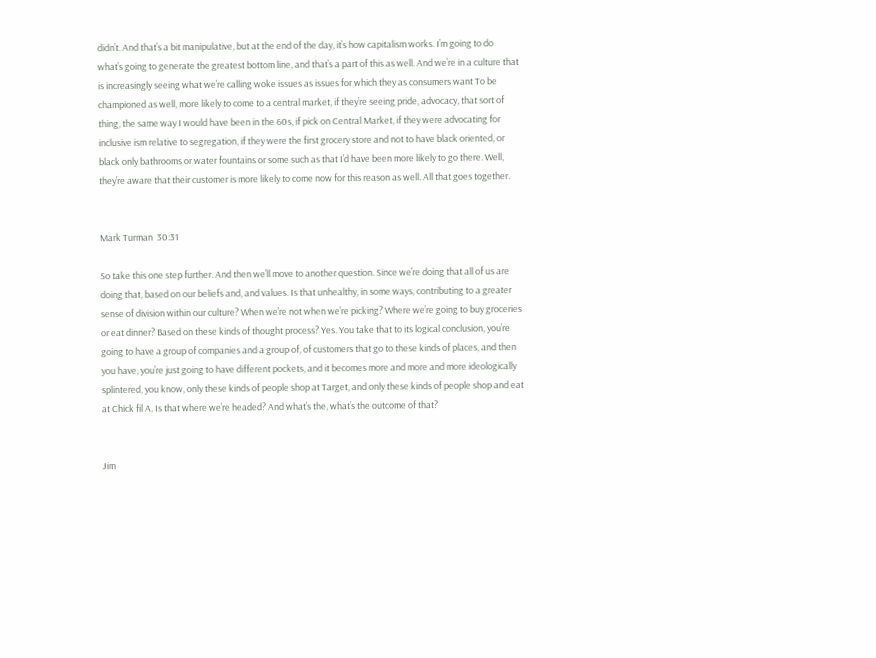didn’t. And that’s a bit manipulative, but at the end of the day, it’s how capitalism works. I’m going to do what’s going to generate the greatest bottom line, and that’s a part of this as well. And we’re in a culture that is increasingly seeing what we’re calling woke issues as issues for which they as consumers want To be championed as well, more likely to come to a central market, if they’re seeing pride, advocacy, that sort of thing, the same way I would have been in the 60s, if pick on Central Market, if they were advocating for inclusive ism relative to segregation, if they were the first grocery store and not to have black oriented, or black only bathrooms or water fountains or some such as that I’d have been more likely to go there. Well, they’re aware that their customer is more likely to come now for this reason as well. All that goes together.


Mark Turman  30:31

So take this one step further. And then we’ll move to another question. Since we’re doing that all of us are doing that, based on our beliefs and, and values. Is that unhealthy, in some ways, contributing to a greater sense of division within our culture? When we’re not when we’re picking? Where we’re going to buy groceries or eat dinner? Based on these kinds of thought process? Yes. You take that to its logical conclusion, you’re going to have a group of companies and a group of, of customers that go to these kinds of places, and then you have, you’re just going to have different pockets, and it becomes more and more and more ideologically splintered, you know, only these kinds of people shop at Target, and only these kinds of people shop and eat at Chick fil A. Is that where we’re headed? And what’s the, what’s the outcome of that?


Jim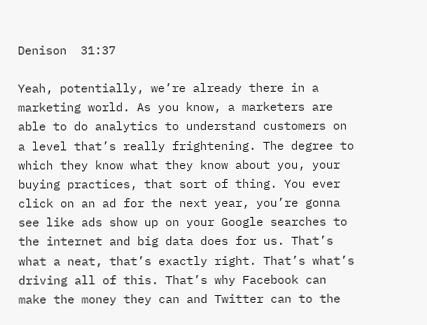Denison  31:37

Yeah, potentially, we’re already there in a marketing world. As you know, a marketers are able to do analytics to understand customers on a level that’s really frightening. The degree to which they know what they know about you, your buying practices, that sort of thing. You ever click on an ad for the next year, you’re gonna see like ads show up on your Google searches to the internet and big data does for us. That’s what a neat, that’s exactly right. That’s what’s driving all of this. That’s why Facebook can make the money they can and Twitter can to the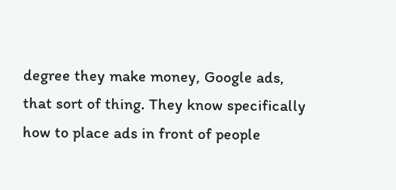degree they make money, Google ads, that sort of thing. They know specifically how to place ads in front of people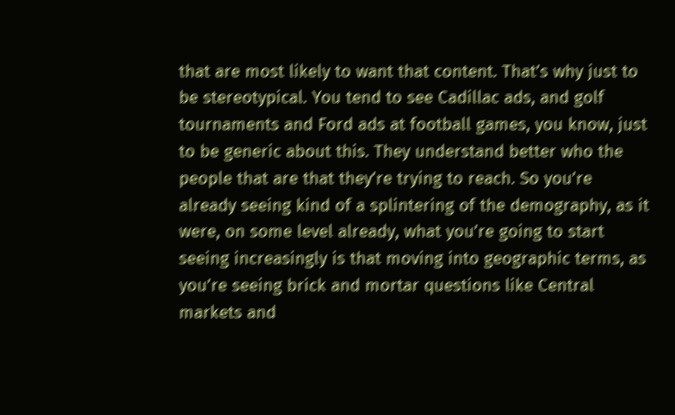that are most likely to want that content. That’s why just to be stereotypical. You tend to see Cadillac ads, and golf tournaments and Ford ads at football games, you know, just to be generic about this. They understand better who the people that are that they’re trying to reach. So you’re already seeing kind of a splintering of the demography, as it were, on some level already, what you’re going to start seeing increasingly is that moving into geographic terms, as you’re seeing brick and mortar questions like Central markets and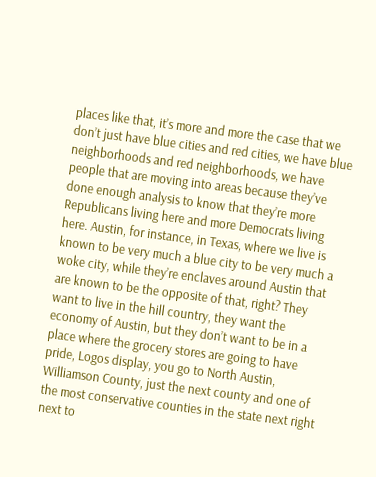places like that, it’s more and more the case that we don’t just have blue cities and red cities, we have blue neighborhoods and red neighborhoods, we have people that are moving into areas because they’ve done enough analysis to know that they’re more Republicans living here and more Democrats living here. Austin, for instance, in Texas, where we live is known to be very much a blue city to be very much a woke city, while they’re enclaves around Austin that are known to be the opposite of that, right? They want to live in the hill country, they want the economy of Austin, but they don’t want to be in a place where the grocery stores are going to have pride, Logos display, you go to North Austin, Williamson County, just the next county and one of the most conservative counties in the state next right next to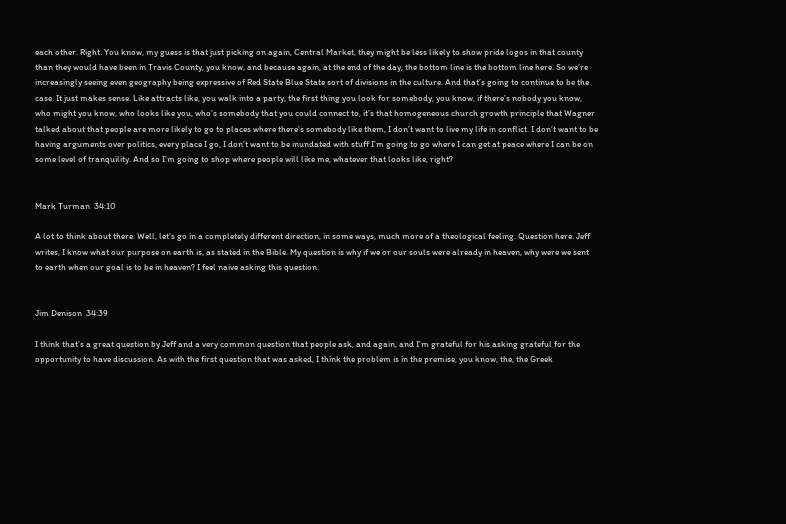each other. Right. You know, my guess is that just picking on again, Central Market, they might be less likely to show pride logos in that county than they would have been in Travis County, you know, and because again, at the end of the day, the bottom line is the bottom line here. So we’re increasingly seeing even geography being expressive of Red State Blue State sort of divisions in the culture. And that’s going to continue to be the case. It just makes sense. Like attracts like, you walk into a party, the first thing you look for somebody, you know, if there’s nobody you know, who might you know, who looks like you, who’s somebody that you could connect to, it’s that homogeneous church growth principle that Wagner talked about that people are more likely to go to places where there’s somebody like them, I don’t want to live my life in conflict. I don’t want to be having arguments over politics, every place I go, I don’t want to be inundated with stuff I’m going to go where I can get at peace where I can be on some level of tranquility. And so I’m going to shop where people will like me, whatever that looks like, right?


Mark Turman  34:10

A lot to think about there. Well, let’s go in a completely different direction, in some ways, much more of a theological feeling. Question here. Jeff writes, I know what our purpose on earth is, as stated in the Bible. My question is why if we or our souls were already in heaven, why were we sent to earth when our goal is to be in heaven? I feel naive asking this question.


Jim Denison  34:39

I think that’s a great question by Jeff and a very common question that people ask, and again, and I’m grateful for his asking grateful for the opportunity to have discussion. As with the first question that was asked, I think the problem is in the premise, you know, the, the Greek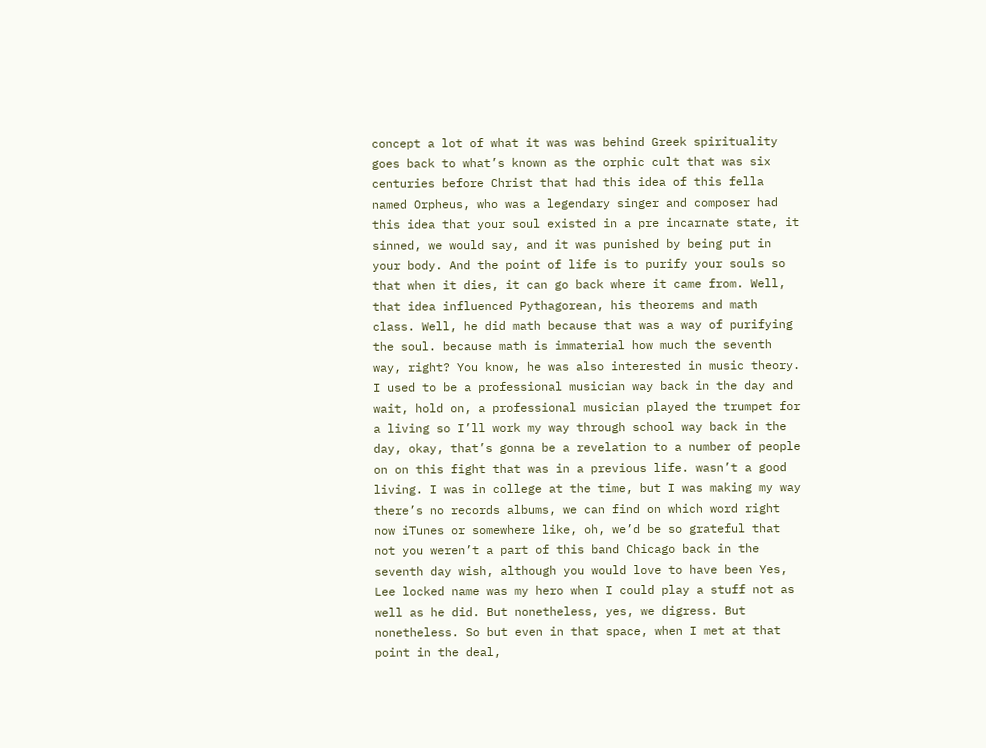concept a lot of what it was was behind Greek spirituality goes back to what’s known as the orphic cult that was six centuries before Christ that had this idea of this fella named Orpheus, who was a legendary singer and composer had this idea that your soul existed in a pre incarnate state, it sinned, we would say, and it was punished by being put in your body. And the point of life is to purify your souls so that when it dies, it can go back where it came from. Well, that idea influenced Pythagorean, his theorems and math class. Well, he did math because that was a way of purifying the soul. because math is immaterial how much the seventh way, right? You know, he was also interested in music theory. I used to be a professional musician way back in the day and wait, hold on, a professional musician played the trumpet for a living so I’ll work my way through school way back in the day, okay, that’s gonna be a revelation to a number of people on on this fight that was in a previous life. wasn’t a good living. I was in college at the time, but I was making my way there’s no records albums, we can find on which word right now iTunes or somewhere like, oh, we’d be so grateful that not you weren’t a part of this band Chicago back in the seventh day wish, although you would love to have been Yes, Lee locked name was my hero when I could play a stuff not as well as he did. But nonetheless, yes, we digress. But nonetheless. So but even in that space, when I met at that point in the deal,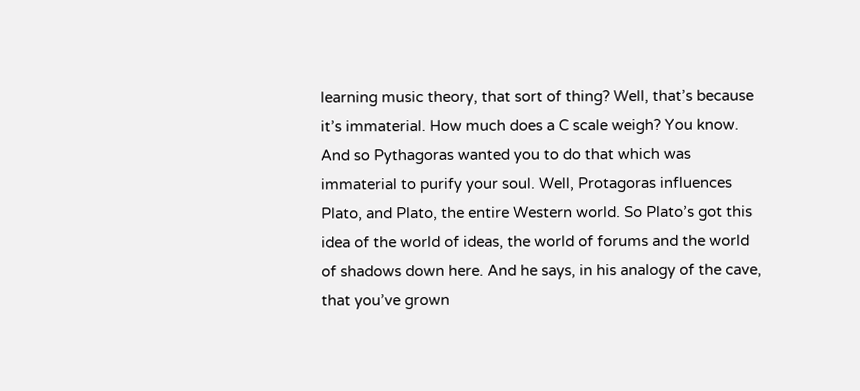learning music theory, that sort of thing? Well, that’s because it’s immaterial. How much does a C scale weigh? You know. And so Pythagoras wanted you to do that which was immaterial to purify your soul. Well, Protagoras influences Plato, and Plato, the entire Western world. So Plato’s got this idea of the world of ideas, the world of forums and the world of shadows down here. And he says, in his analogy of the cave, that you’ve grown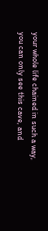your whole life chained in such a way, you can only see this cave, and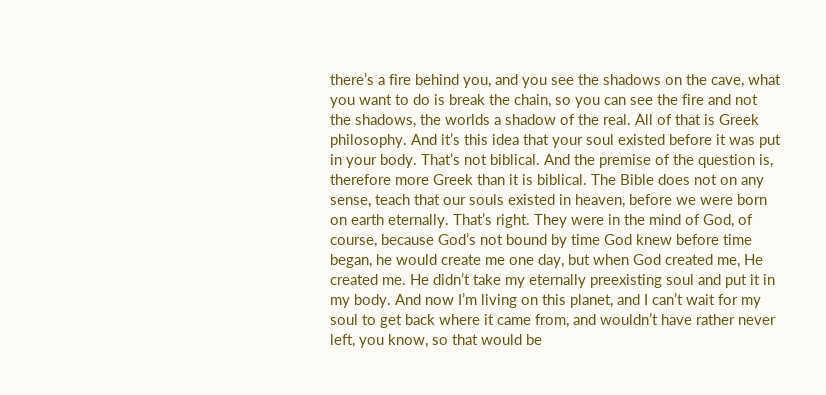there’s a fire behind you, and you see the shadows on the cave, what you want to do is break the chain, so you can see the fire and not the shadows, the worlds a shadow of the real. All of that is Greek philosophy. And it’s this idea that your soul existed before it was put in your body. That’s not biblical. And the premise of the question is, therefore more Greek than it is biblical. The Bible does not on any sense, teach that our souls existed in heaven, before we were born on earth eternally. That’s right. They were in the mind of God, of course, because God’s not bound by time God knew before time began, he would create me one day, but when God created me, He created me. He didn’t take my eternally preexisting soul and put it in my body. And now I’m living on this planet, and I can’t wait for my soul to get back where it came from, and wouldn’t have rather never left, you know, so that would be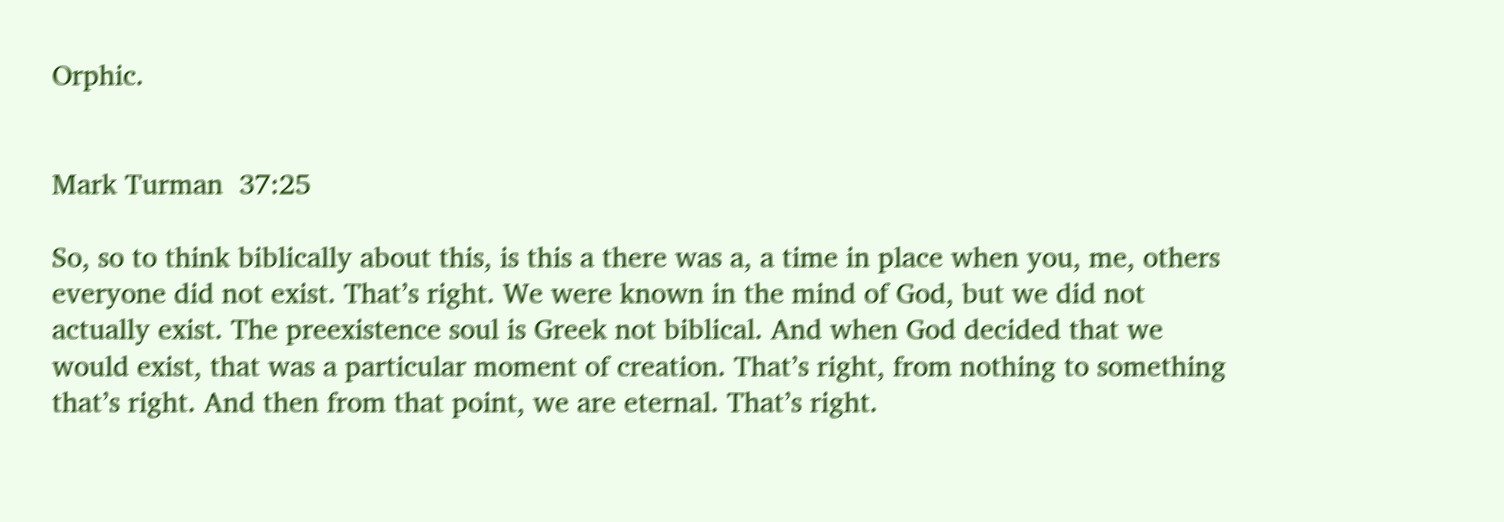Orphic.


Mark Turman  37:25

So, so to think biblically about this, is this a there was a, a time in place when you, me, others everyone did not exist. That’s right. We were known in the mind of God, but we did not actually exist. The preexistence soul is Greek not biblical. And when God decided that we would exist, that was a particular moment of creation. That’s right, from nothing to something that’s right. And then from that point, we are eternal. That’s right.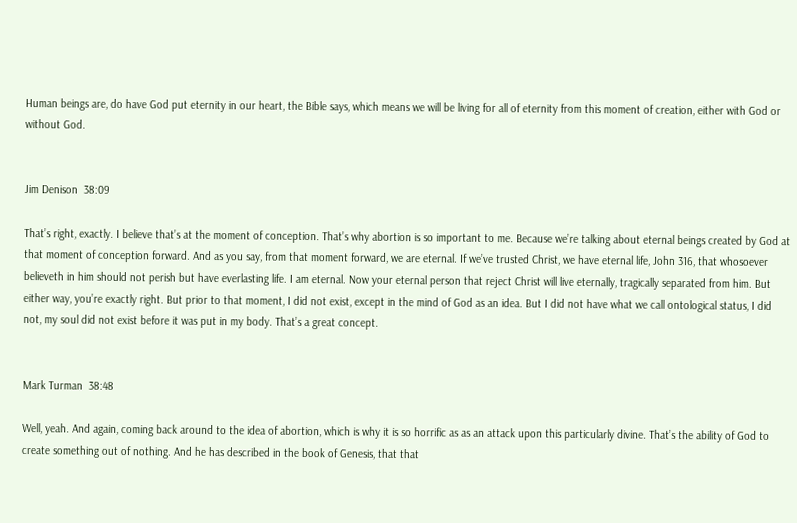Human beings are, do have God put eternity in our heart, the Bible says, which means we will be living for all of eternity from this moment of creation, either with God or without God.


Jim Denison  38:09

That’s right, exactly. I believe that’s at the moment of conception. That’s why abortion is so important to me. Because we’re talking about eternal beings created by God at that moment of conception forward. And as you say, from that moment forward, we are eternal. If we’ve trusted Christ, we have eternal life, John 316, that whosoever believeth in him should not perish but have everlasting life. I am eternal. Now your eternal person that reject Christ will live eternally, tragically separated from him. But either way, you’re exactly right. But prior to that moment, I did not exist, except in the mind of God as an idea. But I did not have what we call ontological status, I did not, my soul did not exist before it was put in my body. That’s a great concept.


Mark Turman  38:48

Well, yeah. And again, coming back around to the idea of abortion, which is why it is so horrific as as an attack upon this particularly divine. That’s the ability of God to create something out of nothing. And he has described in the book of Genesis, that that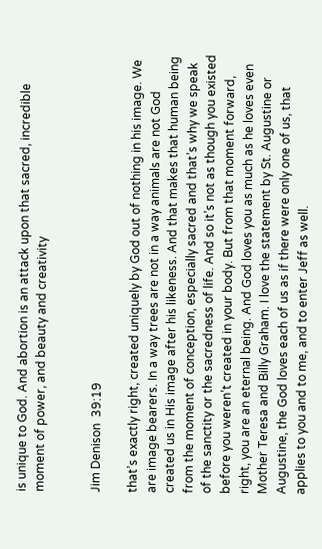is unique to God. And abortion is an attack upon that sacred, incredible moment of power, and beauty and creativity


Jim Denison  39:19

that’s exactly right, created uniquely by God out of nothing in his image. We are image bearers. In a way trees are not in a way animals are not God created us in His image after his likeness. And that makes that human being from the moment of conception, especially sacred and that’s why we speak of the sanctity or the sacredness of life. And so it’s not as though you existed before you weren’t created in your body. But from that moment forward, right, you are an eternal being. And God loves you as much as he loves even Mother Teresa and Billy Graham. I love the statement by St. Augustine or Augustine, the God loves each of us as if there were only one of us, that applies to you and to me, and to enter Jeff as well.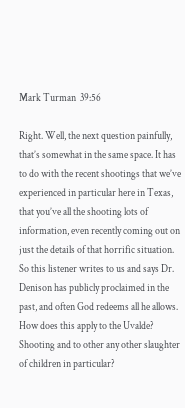Mark Turman  39:56

Right. Well, the next question painfully, that’s somewhat in the same space. It has to do with the recent shootings that we’ve experienced in particular here in Texas, that you’ve all the shooting lots of information, even recently coming out on just the details of that horrific situation. So this listener writes to us and says Dr. Denison has publicly proclaimed in the past, and often God redeems all he allows. How does this apply to the Uvalde? Shooting and to other any other slaughter of children in particular?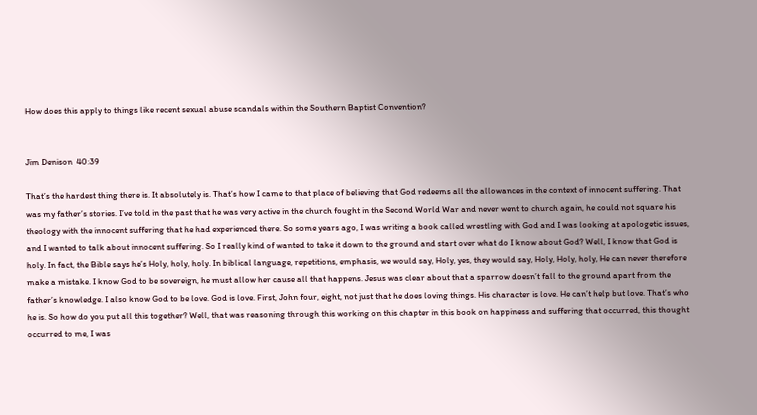How does this apply to things like recent sexual abuse scandals within the Southern Baptist Convention?


Jim Denison  40:39

That’s the hardest thing there is. It absolutely is. That’s how I came to that place of believing that God redeems all the allowances in the context of innocent suffering. That was my father’s stories. I’ve told in the past that he was very active in the church fought in the Second World War and never went to church again, he could not square his theology with the innocent suffering that he had experienced there. So some years ago, I was writing a book called wrestling with God and I was looking at apologetic issues, and I wanted to talk about innocent suffering. So I really kind of wanted to take it down to the ground and start over what do I know about God? Well, I know that God is holy. In fact, the Bible says he’s Holy, holy, holy. In biblical language, repetitions, emphasis, we would say, Holy, yes, they would say, Holy, Holy, holy, He can never therefore make a mistake. I know God to be sovereign, he must allow her cause all that happens. Jesus was clear about that a sparrow doesn’t fall to the ground apart from the father’s knowledge. I also know God to be love. God is love. First, John four, eight, not just that he does loving things. His character is love. He can’t help but love. That’s who he is. So how do you put all this together? Well, that was reasoning through this working on this chapter in this book on happiness and suffering that occurred, this thought occurred to me, I was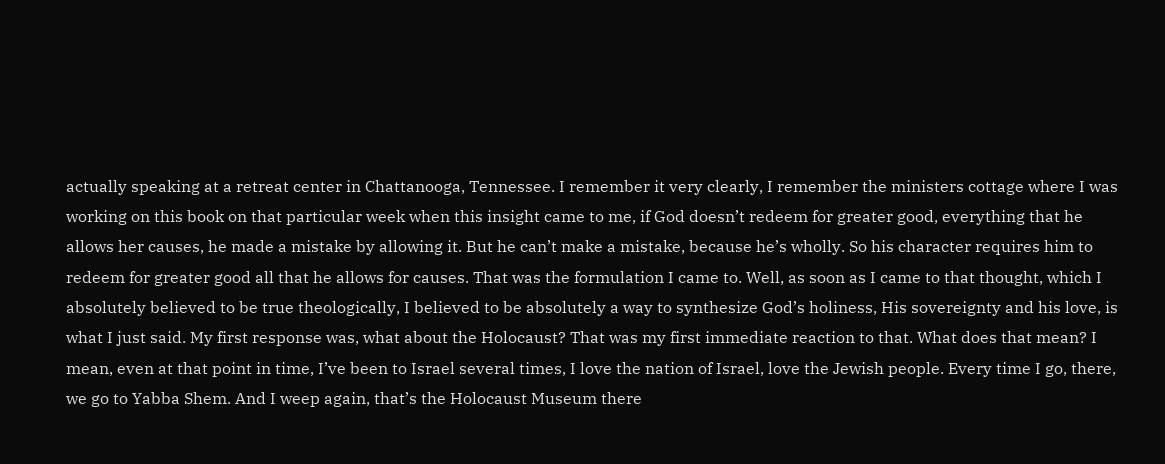actually speaking at a retreat center in Chattanooga, Tennessee. I remember it very clearly, I remember the ministers cottage where I was working on this book on that particular week when this insight came to me, if God doesn’t redeem for greater good, everything that he allows her causes, he made a mistake by allowing it. But he can’t make a mistake, because he’s wholly. So his character requires him to redeem for greater good all that he allows for causes. That was the formulation I came to. Well, as soon as I came to that thought, which I absolutely believed to be true theologically, I believed to be absolutely a way to synthesize God’s holiness, His sovereignty and his love, is what I just said. My first response was, what about the Holocaust? That was my first immediate reaction to that. What does that mean? I mean, even at that point in time, I’ve been to Israel several times, I love the nation of Israel, love the Jewish people. Every time I go, there, we go to Yabba Shem. And I weep again, that’s the Holocaust Museum there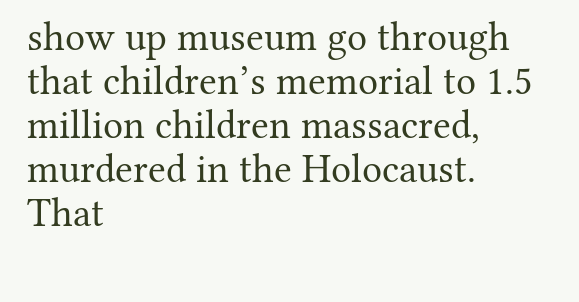show up museum go through that children’s memorial to 1.5 million children massacred, murdered in the Holocaust. That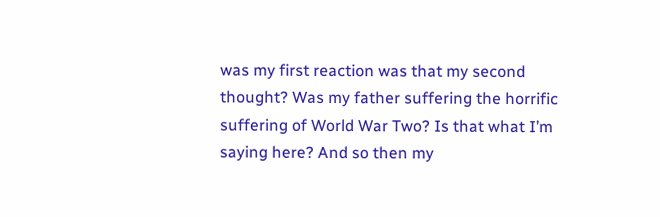was my first reaction was that my second thought? Was my father suffering the horrific suffering of World War Two? Is that what I’m saying here? And so then my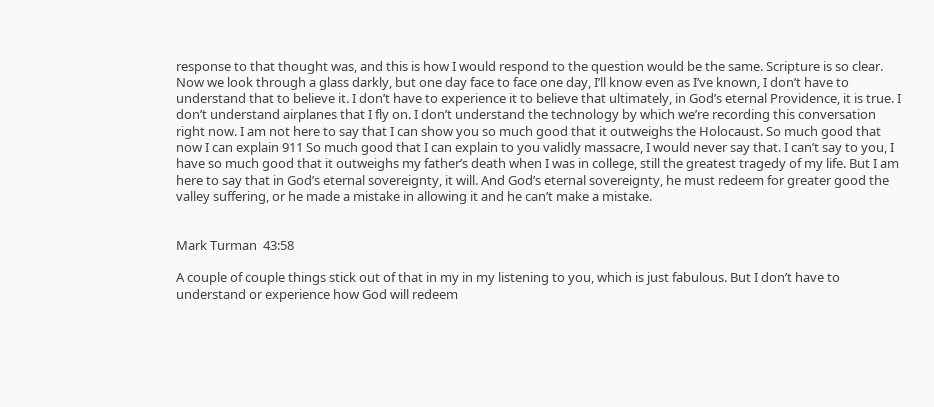response to that thought was, and this is how I would respond to the question would be the same. Scripture is so clear. Now we look through a glass darkly, but one day face to face one day, I’ll know even as I’ve known, I don’t have to understand that to believe it. I don’t have to experience it to believe that ultimately, in God’s eternal Providence, it is true. I don’t understand airplanes that I fly on. I don’t understand the technology by which we’re recording this conversation right now. I am not here to say that I can show you so much good that it outweighs the Holocaust. So much good that now I can explain 911 So much good that I can explain to you validly massacre, I would never say that. I can’t say to you, I have so much good that it outweighs my father’s death when I was in college, still the greatest tragedy of my life. But I am here to say that in God’s eternal sovereignty, it will. And God’s eternal sovereignty, he must redeem for greater good the valley suffering, or he made a mistake in allowing it and he can’t make a mistake.


Mark Turman  43:58

A couple of couple things stick out of that in my in my listening to you, which is just fabulous. But I don’t have to understand or experience how God will redeem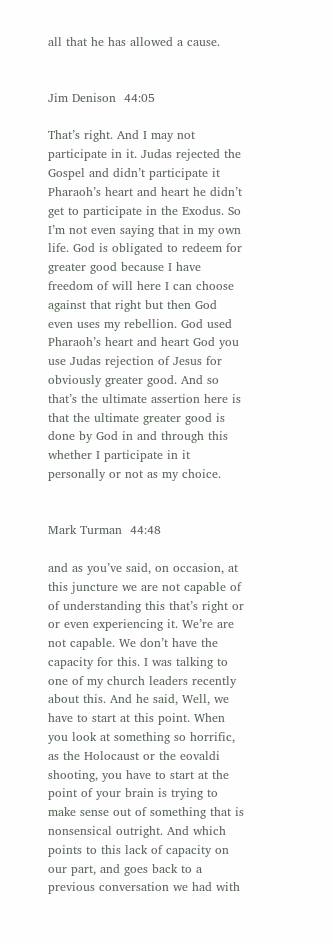all that he has allowed a cause.


Jim Denison  44:05

That’s right. And I may not participate in it. Judas rejected the Gospel and didn’t participate it Pharaoh’s heart and heart he didn’t get to participate in the Exodus. So I’m not even saying that in my own life. God is obligated to redeem for greater good because I have freedom of will here I can choose against that right but then God even uses my rebellion. God used Pharaoh’s heart and heart God you use Judas rejection of Jesus for obviously greater good. And so that’s the ultimate assertion here is that the ultimate greater good is done by God in and through this whether I participate in it personally or not as my choice.


Mark Turman  44:48

and as you’ve said, on occasion, at this juncture we are not capable of of understanding this that’s right or or even experiencing it. We’re are not capable. We don’t have the capacity for this. I was talking to one of my church leaders recently about this. And he said, Well, we have to start at this point. When you look at something so horrific, as the Holocaust or the eovaldi shooting, you have to start at the point of your brain is trying to make sense out of something that is nonsensical outright. And which points to this lack of capacity on our part, and goes back to a previous conversation we had with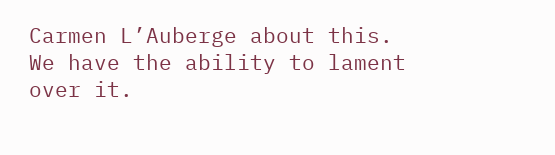Carmen L’Auberge about this. We have the ability to lament over it.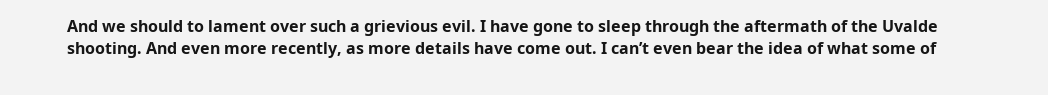And we should to lament over such a grievious evil. I have gone to sleep through the aftermath of the Uvalde shooting. And even more recently, as more details have come out. I can’t even bear the idea of what some of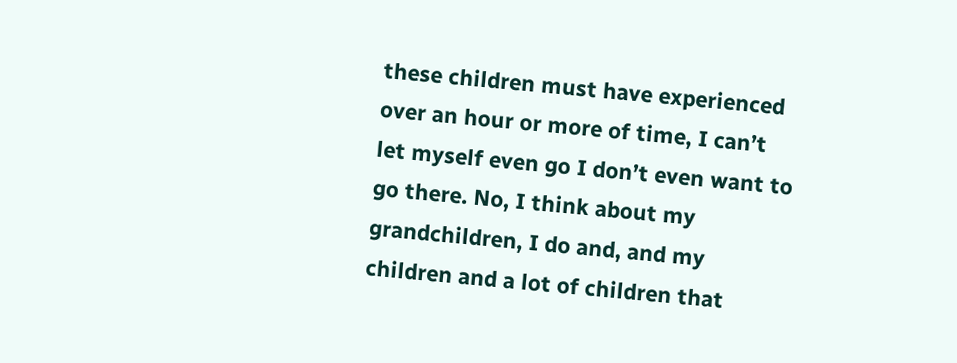these children must have experienced over an hour or more of time, I can’t let myself even go I don’t even want to go there. No, I think about my grandchildren, I do and, and my children and a lot of children that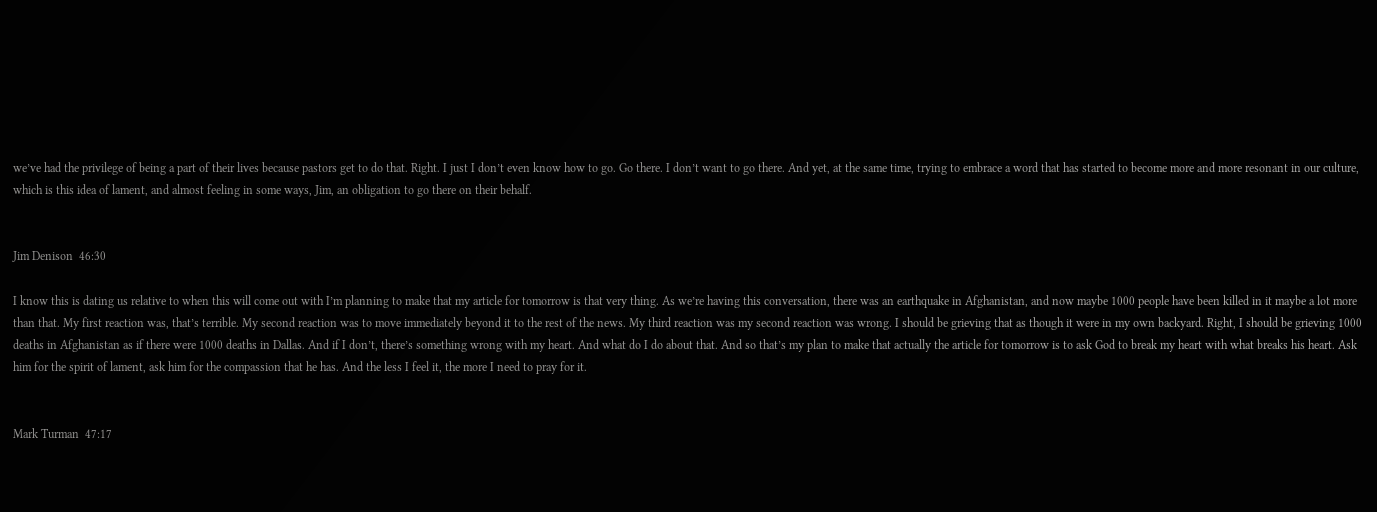we’ve had the privilege of being a part of their lives because pastors get to do that. Right. I just I don’t even know how to go. Go there. I don’t want to go there. And yet, at the same time, trying to embrace a word that has started to become more and more resonant in our culture, which is this idea of lament, and almost feeling in some ways, Jim, an obligation to go there on their behalf.


Jim Denison  46:30

I know this is dating us relative to when this will come out with I’m planning to make that my article for tomorrow is that very thing. As we’re having this conversation, there was an earthquake in Afghanistan, and now maybe 1000 people have been killed in it maybe a lot more than that. My first reaction was, that’s terrible. My second reaction was to move immediately beyond it to the rest of the news. My third reaction was my second reaction was wrong. I should be grieving that as though it were in my own backyard. Right, I should be grieving 1000 deaths in Afghanistan as if there were 1000 deaths in Dallas. And if I don’t, there’s something wrong with my heart. And what do I do about that. And so that’s my plan to make that actually the article for tomorrow is to ask God to break my heart with what breaks his heart. Ask him for the spirit of lament, ask him for the compassion that he has. And the less I feel it, the more I need to pray for it.


Mark Turman  47:17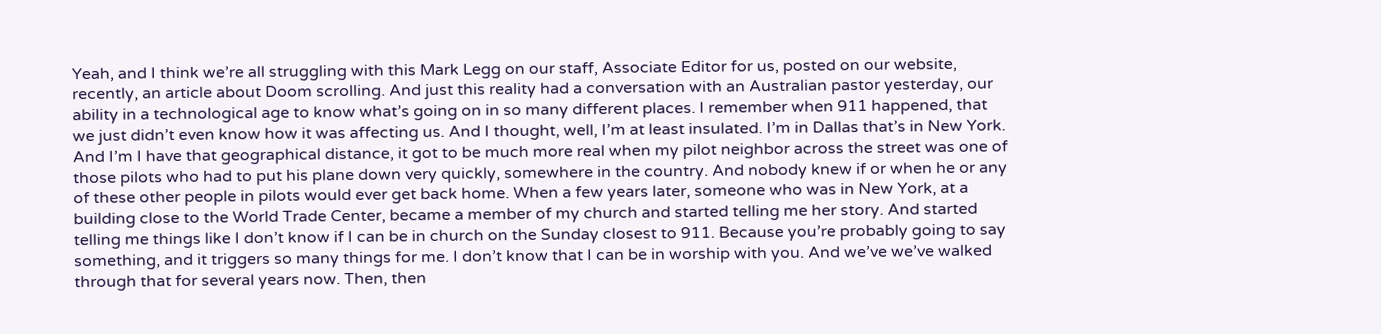Yeah, and I think we’re all struggling with this Mark Legg on our staff, Associate Editor for us, posted on our website, recently, an article about Doom scrolling. And just this reality had a conversation with an Australian pastor yesterday, our ability in a technological age to know what’s going on in so many different places. I remember when 911 happened, that we just didn’t even know how it was affecting us. And I thought, well, I’m at least insulated. I’m in Dallas that’s in New York. And I’m I have that geographical distance, it got to be much more real when my pilot neighbor across the street was one of those pilots who had to put his plane down very quickly, somewhere in the country. And nobody knew if or when he or any of these other people in pilots would ever get back home. When a few years later, someone who was in New York, at a building close to the World Trade Center, became a member of my church and started telling me her story. And started telling me things like I don’t know if I can be in church on the Sunday closest to 911. Because you’re probably going to say something, and it triggers so many things for me. I don’t know that I can be in worship with you. And we’ve we’ve walked through that for several years now. Then, then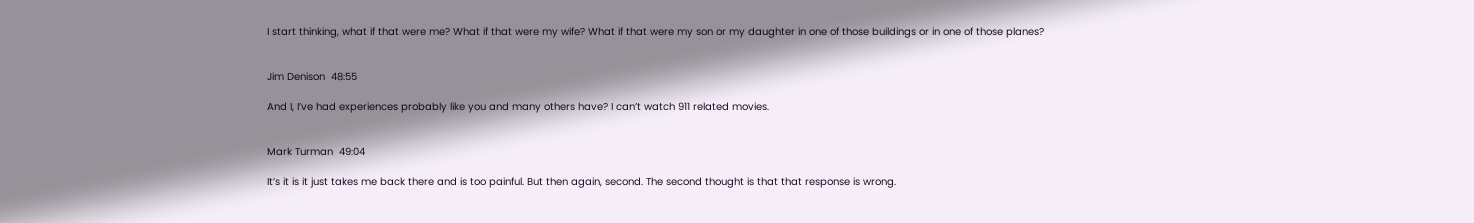I start thinking, what if that were me? What if that were my wife? What if that were my son or my daughter in one of those buildings or in one of those planes?


Jim Denison  48:55

And I, I’ve had experiences probably like you and many others have? I can’t watch 911 related movies.


Mark Turman  49:04

It’s it is it just takes me back there and is too painful. But then again, second. The second thought is that that response is wrong.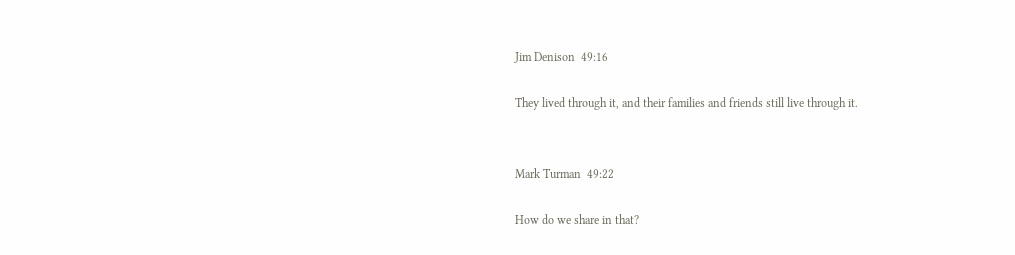Jim Denison  49:16

They lived through it, and their families and friends still live through it.


Mark Turman  49:22

How do we share in that?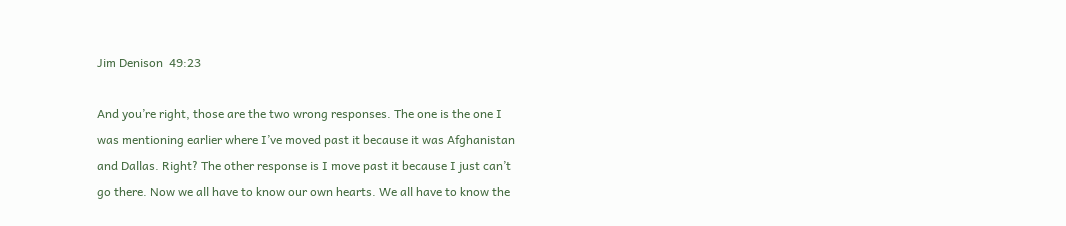Jim Denison  49:23

And you’re right, those are the two wrong responses. The one is the one I was mentioning earlier where I’ve moved past it because it was Afghanistan and Dallas. Right? The other response is I move past it because I just can’t go there. Now we all have to know our own hearts. We all have to know the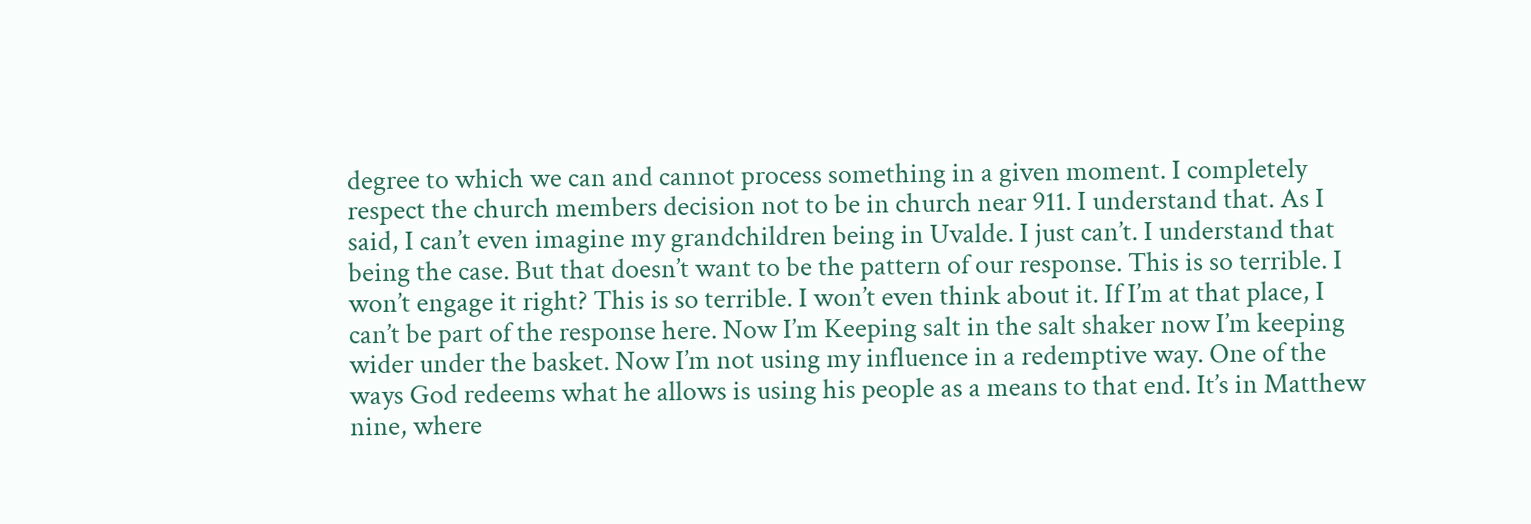degree to which we can and cannot process something in a given moment. I completely respect the church members decision not to be in church near 911. I understand that. As I said, I can’t even imagine my grandchildren being in Uvalde. I just can’t. I understand that being the case. But that doesn’t want to be the pattern of our response. This is so terrible. I won’t engage it right? This is so terrible. I won’t even think about it. If I’m at that place, I can’t be part of the response here. Now I’m Keeping salt in the salt shaker now I’m keeping wider under the basket. Now I’m not using my influence in a redemptive way. One of the ways God redeems what he allows is using his people as a means to that end. It’s in Matthew nine, where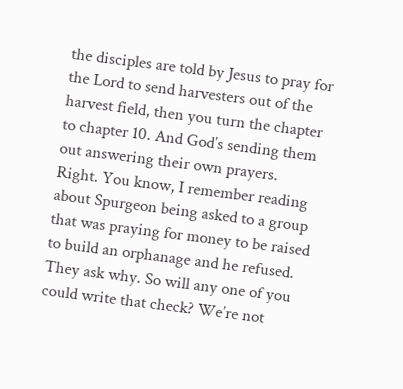the disciples are told by Jesus to pray for the Lord to send harvesters out of the harvest field, then you turn the chapter to chapter 10. And God’s sending them out answering their own prayers. Right. You know, I remember reading about Spurgeon being asked to a group that was praying for money to be raised to build an orphanage and he refused. They ask why. So will any one of you could write that check? We’re not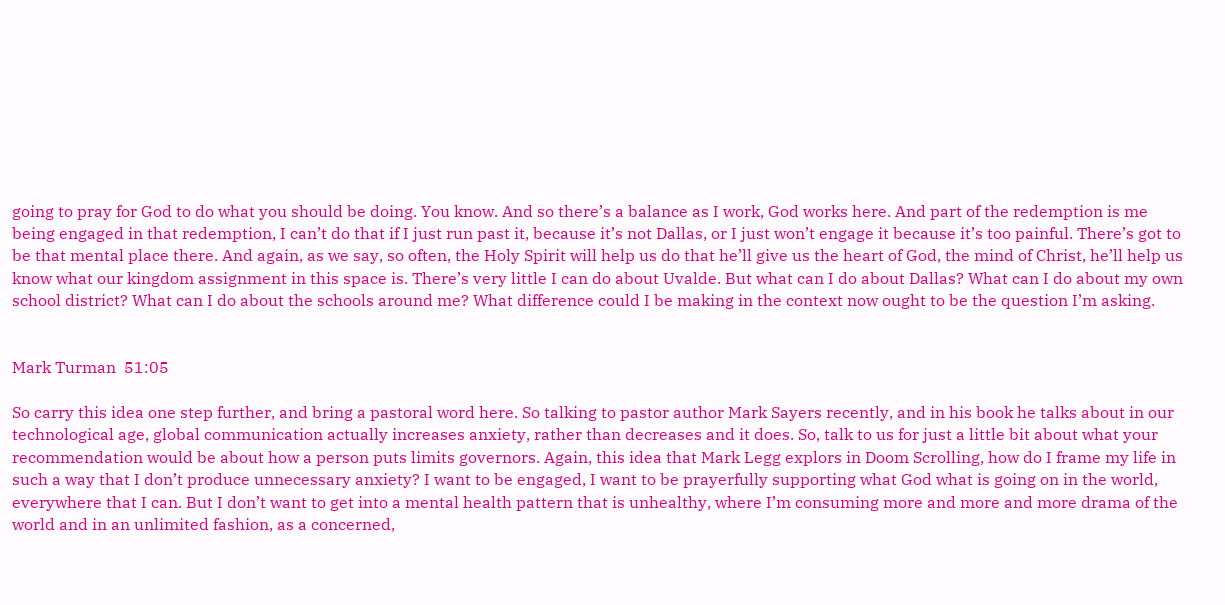going to pray for God to do what you should be doing. You know. And so there’s a balance as I work, God works here. And part of the redemption is me being engaged in that redemption, I can’t do that if I just run past it, because it’s not Dallas, or I just won’t engage it because it’s too painful. There’s got to be that mental place there. And again, as we say, so often, the Holy Spirit will help us do that he’ll give us the heart of God, the mind of Christ, he’ll help us know what our kingdom assignment in this space is. There’s very little I can do about Uvalde. But what can I do about Dallas? What can I do about my own school district? What can I do about the schools around me? What difference could I be making in the context now ought to be the question I’m asking.


Mark Turman  51:05

So carry this idea one step further, and bring a pastoral word here. So talking to pastor author Mark Sayers recently, and in his book he talks about in our technological age, global communication actually increases anxiety, rather than decreases and it does. So, talk to us for just a little bit about what your recommendation would be about how a person puts limits governors. Again, this idea that Mark Legg explors in Doom Scrolling, how do I frame my life in such a way that I don’t produce unnecessary anxiety? I want to be engaged, I want to be prayerfully supporting what God what is going on in the world, everywhere that I can. But I don’t want to get into a mental health pattern that is unhealthy, where I’m consuming more and more and more drama of the world and in an unlimited fashion, as a concerned,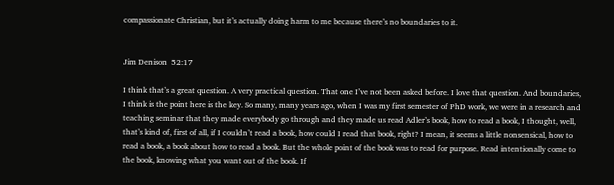compassionate Christian, but it’s actually doing harm to me because there’s no boundaries to it.


Jim Denison  52:17

I think that’s a great question. A very practical question. That one I’ve not been asked before. I love that question. And boundaries, I think is the point here is the key. So many, many years ago, when I was my first semester of PhD work, we were in a research and teaching seminar that they made everybody go through and they made us read Adler’s book, how to read a book, I thought, well, that’s kind of, first of all, if I couldn’t read a book, how could I read that book, right? I mean, it seems a little nonsensical, how to read a book, a book about how to read a book. But the whole point of the book was to read for purpose. Read intentionally come to the book, knowing what you want out of the book. If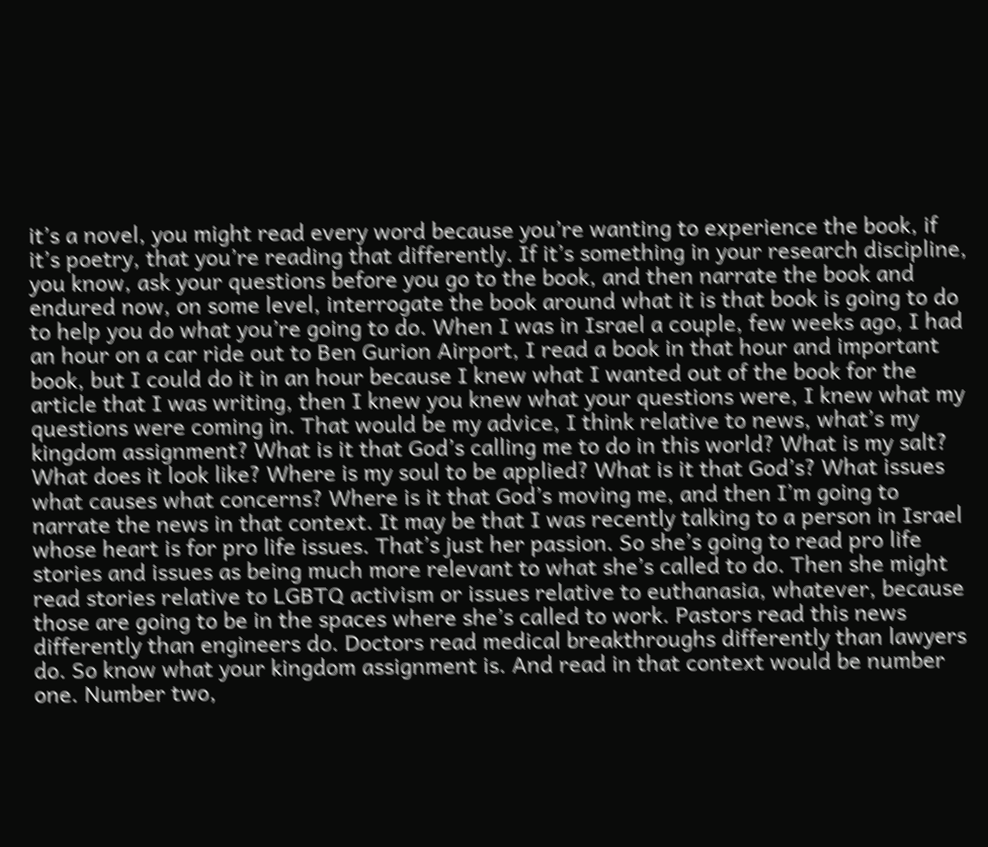it’s a novel, you might read every word because you’re wanting to experience the book, if it’s poetry, that you’re reading that differently. If it’s something in your research discipline, you know, ask your questions before you go to the book, and then narrate the book and endured now, on some level, interrogate the book around what it is that book is going to do to help you do what you’re going to do. When I was in Israel a couple, few weeks ago, I had an hour on a car ride out to Ben Gurion Airport, I read a book in that hour and important book, but I could do it in an hour because I knew what I wanted out of the book for the article that I was writing, then I knew you knew what your questions were, I knew what my questions were coming in. That would be my advice, I think relative to news, what’s my kingdom assignment? What is it that God’s calling me to do in this world? What is my salt? What does it look like? Where is my soul to be applied? What is it that God’s? What issues what causes what concerns? Where is it that God’s moving me, and then I’m going to narrate the news in that context. It may be that I was recently talking to a person in Israel whose heart is for pro life issues. That’s just her passion. So she’s going to read pro life stories and issues as being much more relevant to what she’s called to do. Then she might read stories relative to LGBTQ activism or issues relative to euthanasia, whatever, because those are going to be in the spaces where she’s called to work. Pastors read this news differently than engineers do. Doctors read medical breakthroughs differently than lawyers do. So know what your kingdom assignment is. And read in that context would be number one. Number two,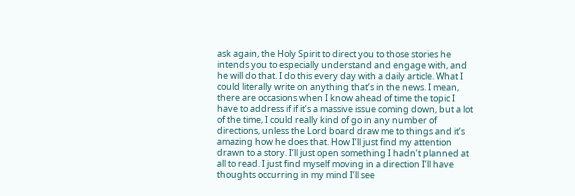ask again, the Holy Spirit to direct you to those stories he intends you to especially understand and engage with, and he will do that. I do this every day with a daily article. What I could literally write on anything that’s in the news. I mean, there are occasions when I know ahead of time the topic I have to address if if it’s a massive issue coming down, but a lot of the time, I could really kind of go in any number of directions, unless the Lord board draw me to things and it’s amazing how he does that. How I’ll just find my attention drawn to a story. I’ll just open something I hadn’t planned at all to read. I just find myself moving in a direction I’ll have thoughts occurring in my mind I’ll see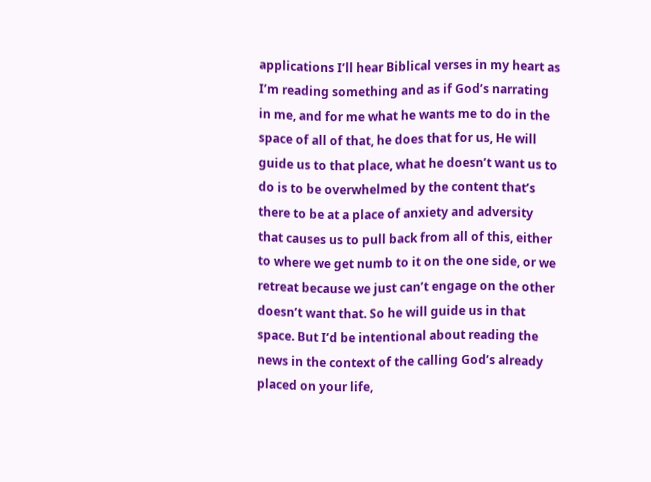applications I’ll hear Biblical verses in my heart as I’m reading something and as if God’s narrating in me, and for me what he wants me to do in the space of all of that, he does that for us, He will guide us to that place, what he doesn’t want us to do is to be overwhelmed by the content that’s there to be at a place of anxiety and adversity that causes us to pull back from all of this, either to where we get numb to it on the one side, or we retreat because we just can’t engage on the other doesn’t want that. So he will guide us in that space. But I’d be intentional about reading the news in the context of the calling God’s already placed on your life,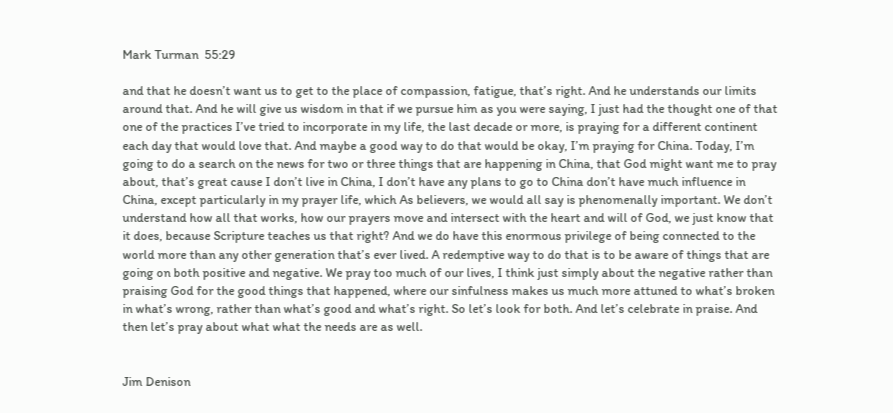Mark Turman  55:29

and that he doesn’t want us to get to the place of compassion, fatigue, that’s right. And he understands our limits around that. And he will give us wisdom in that if we pursue him as you were saying, I just had the thought one of that one of the practices I’ve tried to incorporate in my life, the last decade or more, is praying for a different continent each day that would love that. And maybe a good way to do that would be okay, I’m praying for China. Today, I’m going to do a search on the news for two or three things that are happening in China, that God might want me to pray about, that’s great cause I don’t live in China, I don’t have any plans to go to China don’t have much influence in China, except particularly in my prayer life, which As believers, we would all say is phenomenally important. We don’t understand how all that works, how our prayers move and intersect with the heart and will of God, we just know that it does, because Scripture teaches us that right? And we do have this enormous privilege of being connected to the world more than any other generation that’s ever lived. A redemptive way to do that is to be aware of things that are going on both positive and negative. We pray too much of our lives, I think just simply about the negative rather than praising God for the good things that happened, where our sinfulness makes us much more attuned to what’s broken in what’s wrong, rather than what’s good and what’s right. So let’s look for both. And let’s celebrate in praise. And then let’s pray about what what the needs are as well.


Jim Denison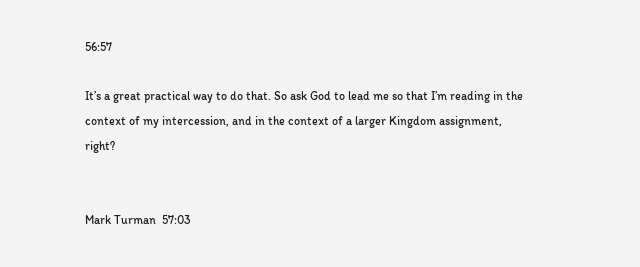56:57

It’s a great practical way to do that. So ask God to lead me so that I’m reading in the context of my intercession, and in the context of a larger Kingdom assignment, right?


Mark Turman  57:03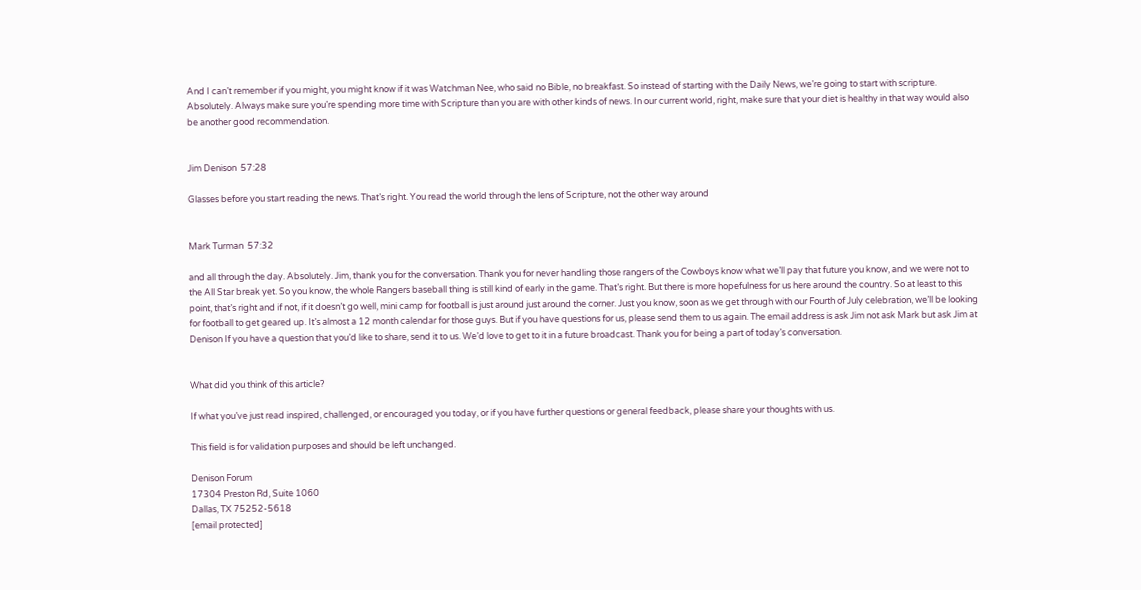And I can’t remember if you might, you might know if it was Watchman Nee, who said no Bible, no breakfast. So instead of starting with the Daily News, we’re going to start with scripture. Absolutely. Always make sure you’re spending more time with Scripture than you are with other kinds of news. In our current world, right, make sure that your diet is healthy in that way would also be another good recommendation.


Jim Denison  57:28

Glasses before you start reading the news. That’s right. You read the world through the lens of Scripture, not the other way around


Mark Turman  57:32

and all through the day. Absolutely. Jim, thank you for the conversation. Thank you for never handling those rangers of the Cowboys know what we’ll pay that future you know, and we were not to the All Star break yet. So you know, the whole Rangers baseball thing is still kind of early in the game. That’s right. But there is more hopefulness for us here around the country. So at least to this point, that’s right and if not, if it doesn’t go well, mini camp for football is just around just around the corner. Just you know, soon as we get through with our Fourth of July celebration, we’ll be looking for football to get geared up. It’s almost a 12 month calendar for those guys. But if you have questions for us, please send them to us again. The email address is ask Jim not ask Mark but ask Jim at Denison If you have a question that you’d like to share, send it to us. We’d love to get to it in a future broadcast. Thank you for being a part of today’s conversation.


What did you think of this article?

If what you’ve just read inspired, challenged, or encouraged you today, or if you have further questions or general feedback, please share your thoughts with us.

This field is for validation purposes and should be left unchanged.

Denison Forum
17304 Preston Rd, Suite 1060
Dallas, TX 75252-5618
[email protected]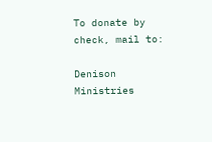To donate by check, mail to:

Denison Ministries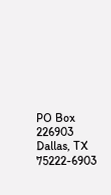PO Box 226903
Dallas, TX 75222-6903